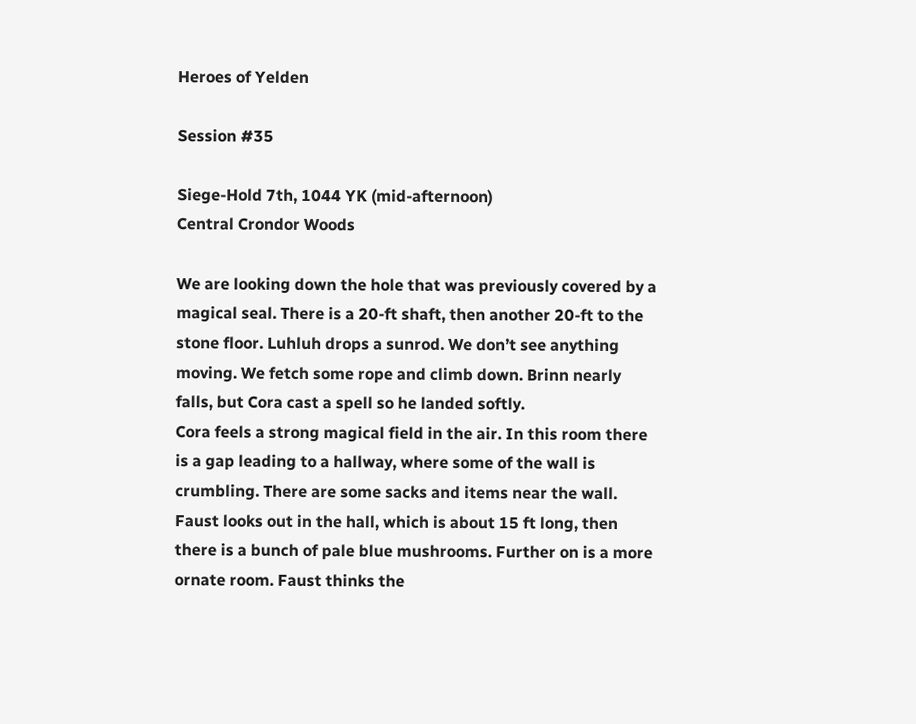Heroes of Yelden

Session #35

Siege-Hold 7th, 1044 YK (mid-afternoon)
Central Crondor Woods

We are looking down the hole that was previously covered by a magical seal. There is a 20-ft shaft, then another 20-ft to the stone floor. Luhluh drops a sunrod. We don’t see anything moving. We fetch some rope and climb down. Brinn nearly falls, but Cora cast a spell so he landed softly.
Cora feels a strong magical field in the air. In this room there is a gap leading to a hallway, where some of the wall is crumbling. There are some sacks and items near the wall. Faust looks out in the hall, which is about 15 ft long, then there is a bunch of pale blue mushrooms. Further on is a more ornate room. Faust thinks the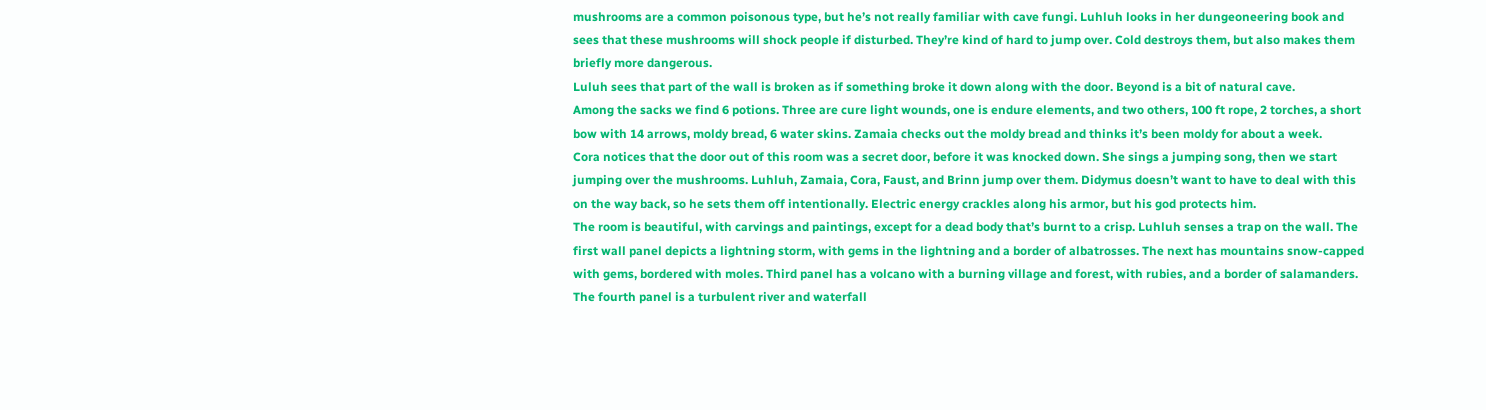mushrooms are a common poisonous type, but he’s not really familiar with cave fungi. Luhluh looks in her dungeoneering book and sees that these mushrooms will shock people if disturbed. They’re kind of hard to jump over. Cold destroys them, but also makes them briefly more dangerous.
Luluh sees that part of the wall is broken as if something broke it down along with the door. Beyond is a bit of natural cave.
Among the sacks we find 6 potions. Three are cure light wounds, one is endure elements, and two others, 100 ft rope, 2 torches, a short bow with 14 arrows, moldy bread, 6 water skins. Zamaia checks out the moldy bread and thinks it’s been moldy for about a week.
Cora notices that the door out of this room was a secret door, before it was knocked down. She sings a jumping song, then we start jumping over the mushrooms. Luhluh, Zamaia, Cora, Faust, and Brinn jump over them. Didymus doesn’t want to have to deal with this on the way back, so he sets them off intentionally. Electric energy crackles along his armor, but his god protects him.
The room is beautiful, with carvings and paintings, except for a dead body that’s burnt to a crisp. Luhluh senses a trap on the wall. The first wall panel depicts a lightning storm, with gems in the lightning and a border of albatrosses. The next has mountains snow-capped with gems, bordered with moles. Third panel has a volcano with a burning village and forest, with rubies, and a border of salamanders. The fourth panel is a turbulent river and waterfall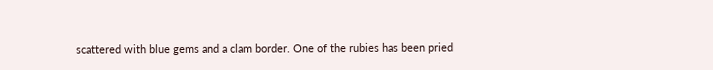scattered with blue gems and a clam border. One of the rubies has been pried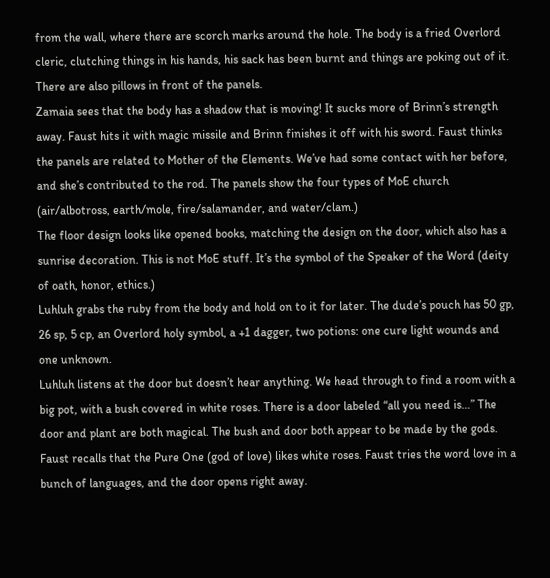from the wall, where there are scorch marks around the hole. The body is a fried Overlord cleric, clutching things in his hands, his sack has been burnt and things are poking out of it. There are also pillows in front of the panels.
Zamaia sees that the body has a shadow that is moving! It sucks more of Brinn’s strength away. Faust hits it with magic missile and Brinn finishes it off with his sword. Faust thinks the panels are related to Mother of the Elements. We’ve had some contact with her before, and she’s contributed to the rod. The panels show the four types of MoE church (air/albotross, earth/mole, fire/salamander, and water/clam.)
The floor design looks like opened books, matching the design on the door, which also has a sunrise decoration. This is not MoE stuff. It’s the symbol of the Speaker of the Word (deity of oath, honor, ethics.)
Luhluh grabs the ruby from the body and hold on to it for later. The dude’s pouch has 50 gp, 26 sp, 5 cp, an Overlord holy symbol, a +1 dagger, two potions: one cure light wounds and one unknown.
Luhluh listens at the door but doesn’t hear anything. We head through to find a room with a big pot, with a bush covered in white roses. There is a door labeled “all you need is…” The door and plant are both magical. The bush and door both appear to be made by the gods. Faust recalls that the Pure One (god of love) likes white roses. Faust tries the word love in a bunch of languages, and the door opens right away.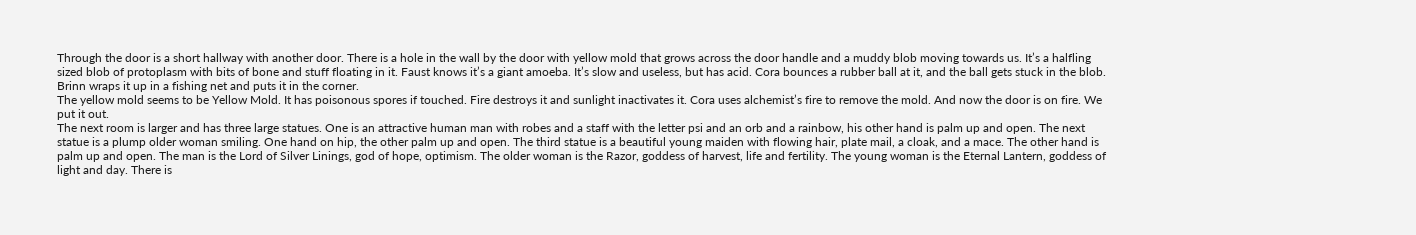Through the door is a short hallway with another door. There is a hole in the wall by the door with yellow mold that grows across the door handle and a muddy blob moving towards us. It’s a halfling sized blob of protoplasm with bits of bone and stuff floating in it. Faust knows it’s a giant amoeba. It’s slow and useless, but has acid. Cora bounces a rubber ball at it, and the ball gets stuck in the blob. Brinn wraps it up in a fishing net and puts it in the corner.
The yellow mold seems to be Yellow Mold. It has poisonous spores if touched. Fire destroys it and sunlight inactivates it. Cora uses alchemist’s fire to remove the mold. And now the door is on fire. We put it out.
The next room is larger and has three large statues. One is an attractive human man with robes and a staff with the letter psi and an orb and a rainbow, his other hand is palm up and open. The next statue is a plump older woman smiling. One hand on hip, the other palm up and open. The third statue is a beautiful young maiden with flowing hair, plate mail, a cloak, and a mace. The other hand is palm up and open. The man is the Lord of Silver Linings, god of hope, optimism. The older woman is the Razor, goddess of harvest, life and fertility. The young woman is the Eternal Lantern, goddess of light and day. There is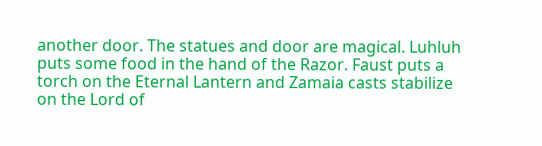another door. The statues and door are magical. Luhluh puts some food in the hand of the Razor. Faust puts a torch on the Eternal Lantern and Zamaia casts stabilize on the Lord of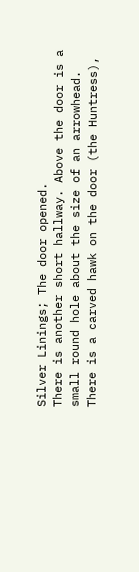Silver Linings; The door opened.
There is another short hallway. Above the door is a small round hole about the size of an arrowhead. There is a carved hawk on the door (the Huntress),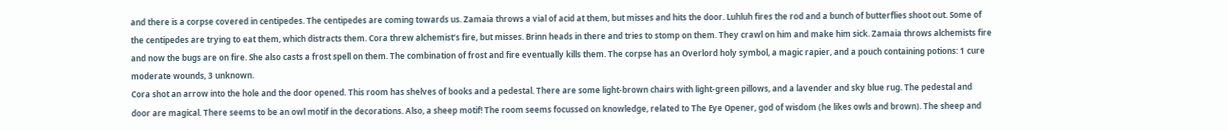and there is a corpse covered in centipedes. The centipedes are coming towards us. Zamaia throws a vial of acid at them, but misses and hits the door. Luhluh fires the rod and a bunch of butterflies shoot out. Some of the centipedes are trying to eat them, which distracts them. Cora threw alchemist’s fire, but misses. Brinn heads in there and tries to stomp on them. They crawl on him and make him sick. Zamaia throws alchemists fire and now the bugs are on fire. She also casts a frost spell on them. The combination of frost and fire eventually kills them. The corpse has an Overlord holy symbol, a magic rapier, and a pouch containing potions: 1 cure moderate wounds, 3 unknown.
Cora shot an arrow into the hole and the door opened. This room has shelves of books and a pedestal. There are some light-brown chairs with light-green pillows, and a lavender and sky blue rug. The pedestal and door are magical. There seems to be an owl motif in the decorations. Also, a sheep motif! The room seems focussed on knowledge, related to The Eye Opener, god of wisdom (he likes owls and brown). The sheep and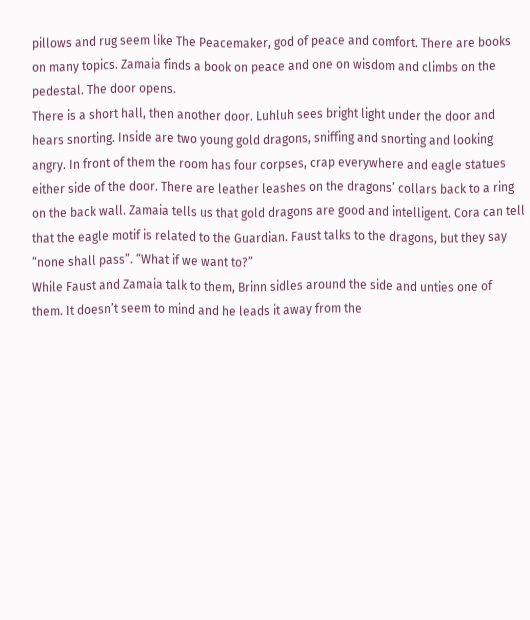pillows and rug seem like The Peacemaker, god of peace and comfort. There are books on many topics. Zamaia finds a book on peace and one on wisdom and climbs on the pedestal. The door opens.
There is a short hall, then another door. Luhluh sees bright light under the door and hears snorting. Inside are two young gold dragons, sniffing and snorting and looking angry. In front of them the room has four corpses, crap everywhere and eagle statues either side of the door. There are leather leashes on the dragons’ collars back to a ring on the back wall. Zamaia tells us that gold dragons are good and intelligent. Cora can tell that the eagle motif is related to the Guardian. Faust talks to the dragons, but they say “none shall pass”. “What if we want to?”
While Faust and Zamaia talk to them, Brinn sidles around the side and unties one of them. It doesn’t seem to mind and he leads it away from the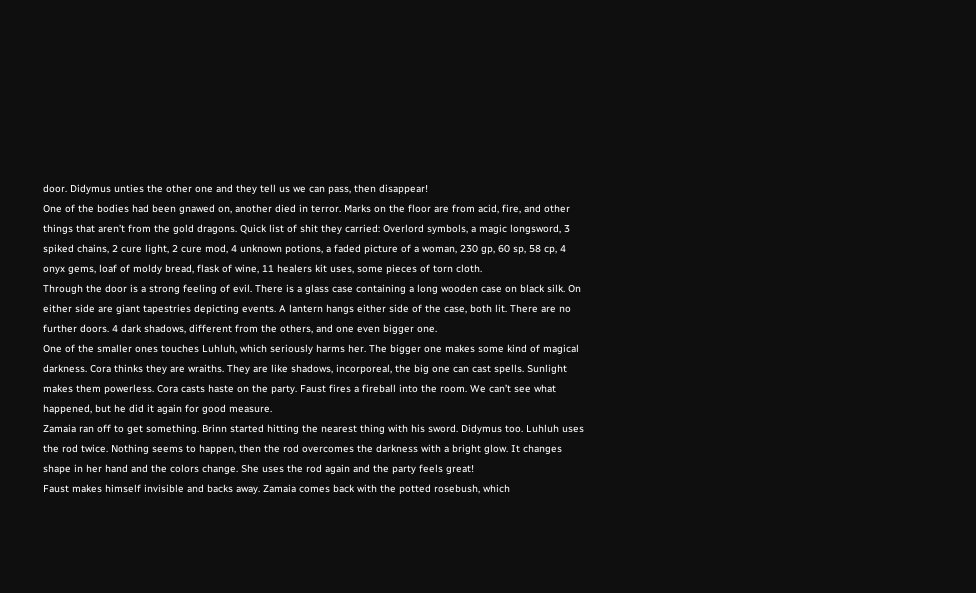door. Didymus unties the other one and they tell us we can pass, then disappear!
One of the bodies had been gnawed on, another died in terror. Marks on the floor are from acid, fire, and other things that aren’t from the gold dragons. Quick list of shit they carried: Overlord symbols, a magic longsword, 3 spiked chains, 2 cure light, 2 cure mod, 4 unknown potions, a faded picture of a woman, 230 gp, 60 sp, 58 cp, 4 onyx gems, loaf of moldy bread, flask of wine, 11 healers kit uses, some pieces of torn cloth.
Through the door is a strong feeling of evil. There is a glass case containing a long wooden case on black silk. On either side are giant tapestries depicting events. A lantern hangs either side of the case, both lit. There are no further doors. 4 dark shadows, different from the others, and one even bigger one.
One of the smaller ones touches Luhluh, which seriously harms her. The bigger one makes some kind of magical darkness. Cora thinks they are wraiths. They are like shadows, incorporeal, the big one can cast spells. Sunlight makes them powerless. Cora casts haste on the party. Faust fires a fireball into the room. We can’t see what happened, but he did it again for good measure.
Zamaia ran off to get something. Brinn started hitting the nearest thing with his sword. Didymus too. Luhluh uses the rod twice. Nothing seems to happen, then the rod overcomes the darkness with a bright glow. It changes shape in her hand and the colors change. She uses the rod again and the party feels great!
Faust makes himself invisible and backs away. Zamaia comes back with the potted rosebush, which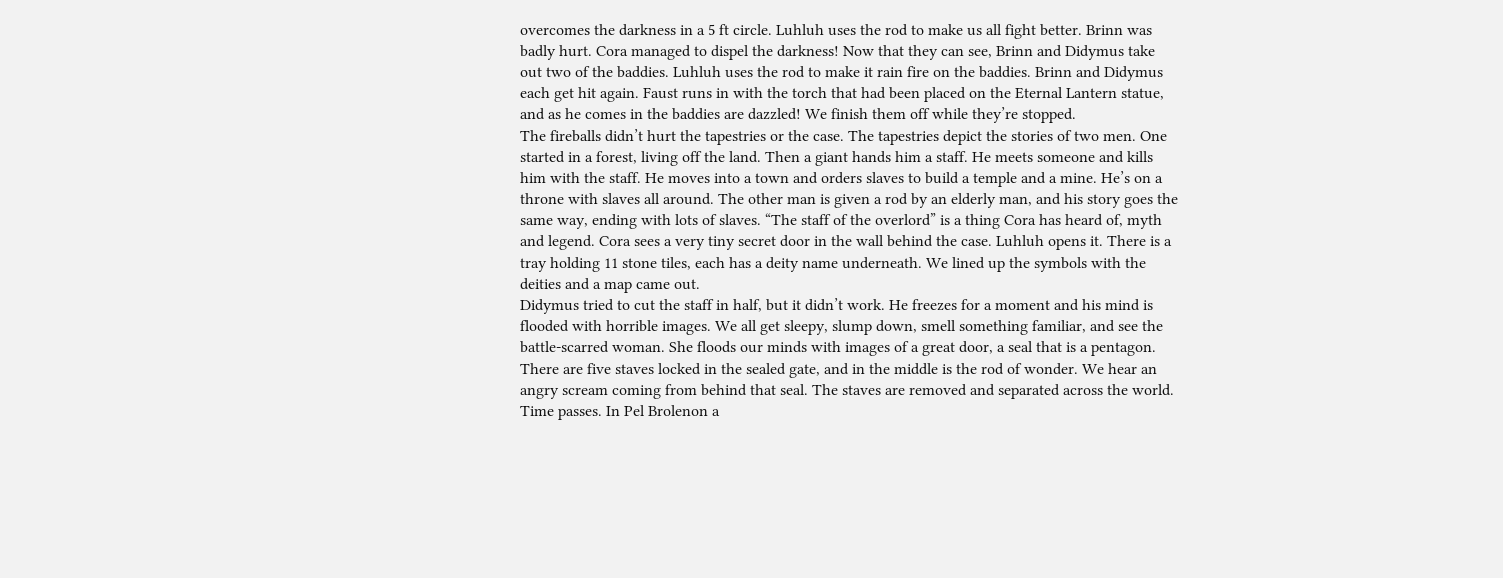overcomes the darkness in a 5 ft circle. Luhluh uses the rod to make us all fight better. Brinn was badly hurt. Cora managed to dispel the darkness! Now that they can see, Brinn and Didymus take out two of the baddies. Luhluh uses the rod to make it rain fire on the baddies. Brinn and Didymus each get hit again. Faust runs in with the torch that had been placed on the Eternal Lantern statue, and as he comes in the baddies are dazzled! We finish them off while they’re stopped.
The fireballs didn’t hurt the tapestries or the case. The tapestries depict the stories of two men. One started in a forest, living off the land. Then a giant hands him a staff. He meets someone and kills him with the staff. He moves into a town and orders slaves to build a temple and a mine. He’s on a throne with slaves all around. The other man is given a rod by an elderly man, and his story goes the same way, ending with lots of slaves. “The staff of the overlord” is a thing Cora has heard of, myth and legend. Cora sees a very tiny secret door in the wall behind the case. Luhluh opens it. There is a tray holding 11 stone tiles, each has a deity name underneath. We lined up the symbols with the deities and a map came out.
Didymus tried to cut the staff in half, but it didn’t work. He freezes for a moment and his mind is flooded with horrible images. We all get sleepy, slump down, smell something familiar, and see the battle-scarred woman. She floods our minds with images of a great door, a seal that is a pentagon. There are five staves locked in the sealed gate, and in the middle is the rod of wonder. We hear an angry scream coming from behind that seal. The staves are removed and separated across the world. Time passes. In Pel Brolenon a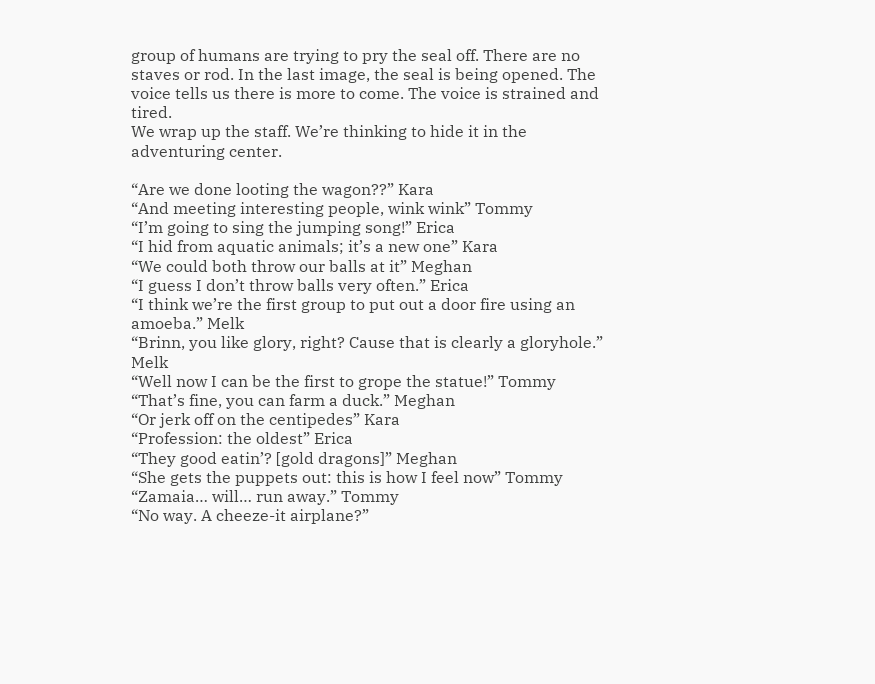group of humans are trying to pry the seal off. There are no staves or rod. In the last image, the seal is being opened. The voice tells us there is more to come. The voice is strained and tired.
We wrap up the staff. We’re thinking to hide it in the adventuring center.

“Are we done looting the wagon??” Kara
“And meeting interesting people, wink wink” Tommy
“I’m going to sing the jumping song!” Erica
“I hid from aquatic animals; it’s a new one” Kara
“We could both throw our balls at it” Meghan
“I guess I don’t throw balls very often.” Erica
“I think we’re the first group to put out a door fire using an amoeba.” Melk
“Brinn, you like glory, right? Cause that is clearly a gloryhole.” Melk
“Well now I can be the first to grope the statue!” Tommy
“That’s fine, you can farm a duck.” Meghan
“Or jerk off on the centipedes” Kara
“Profession: the oldest” Erica
“They good eatin’? [gold dragons]” Meghan
“She gets the puppets out: this is how I feel now” Tommy
“Zamaia… will… run away.” Tommy
“No way. A cheeze-it airplane?”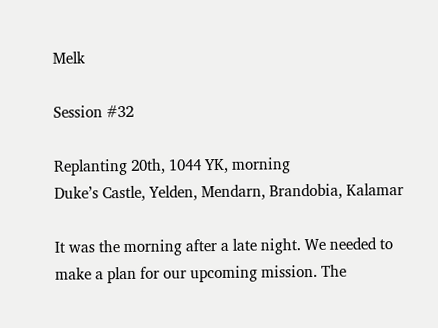Melk

Session #32

Replanting 20th, 1044 YK, morning
Duke’s Castle, Yelden, Mendarn, Brandobia, Kalamar

It was the morning after a late night. We needed to make a plan for our upcoming mission. The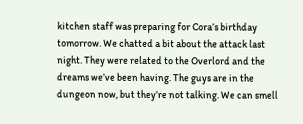kitchen staff was preparing for Cora’s birthday tomorrow. We chatted a bit about the attack last night. They were related to the Overlord and the dreams we’ve been having. The guys are in the dungeon now, but they’re not talking. We can smell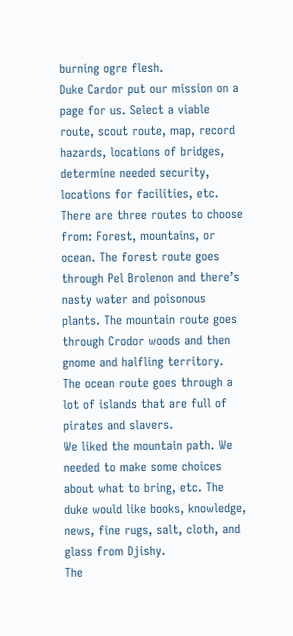burning ogre flesh.
Duke Cardor put our mission on a page for us. Select a viable route, scout route, map, record hazards, locations of bridges, determine needed security, locations for facilities, etc. There are three routes to choose from: Forest, mountains, or ocean. The forest route goes through Pel Brolenon and there’s nasty water and poisonous plants. The mountain route goes through Crodor woods and then gnome and halfling territory. The ocean route goes through a lot of islands that are full of pirates and slavers.
We liked the mountain path. We needed to make some choices about what to bring, etc. The duke would like books, knowledge, news, fine rugs, salt, cloth, and glass from Djishy.
The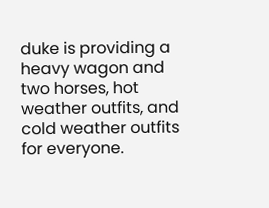duke is providing a heavy wagon and two horses, hot weather outfits, and cold weather outfits for everyone.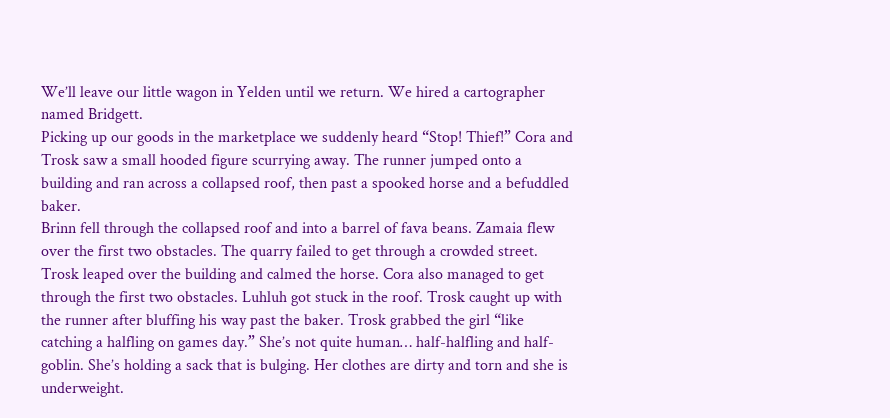We’ll leave our little wagon in Yelden until we return. We hired a cartographer named Bridgett.
Picking up our goods in the marketplace we suddenly heard “Stop! Thief!” Cora and Trosk saw a small hooded figure scurrying away. The runner jumped onto a building and ran across a collapsed roof, then past a spooked horse and a befuddled baker.
Brinn fell through the collapsed roof and into a barrel of fava beans. Zamaia flew over the first two obstacles. The quarry failed to get through a crowded street. Trosk leaped over the building and calmed the horse. Cora also managed to get through the first two obstacles. Luhluh got stuck in the roof. Trosk caught up with the runner after bluffing his way past the baker. Trosk grabbed the girl “like catching a halfling on games day.” She’s not quite human… half-halfling and half-goblin. She’s holding a sack that is bulging. Her clothes are dirty and torn and she is underweight.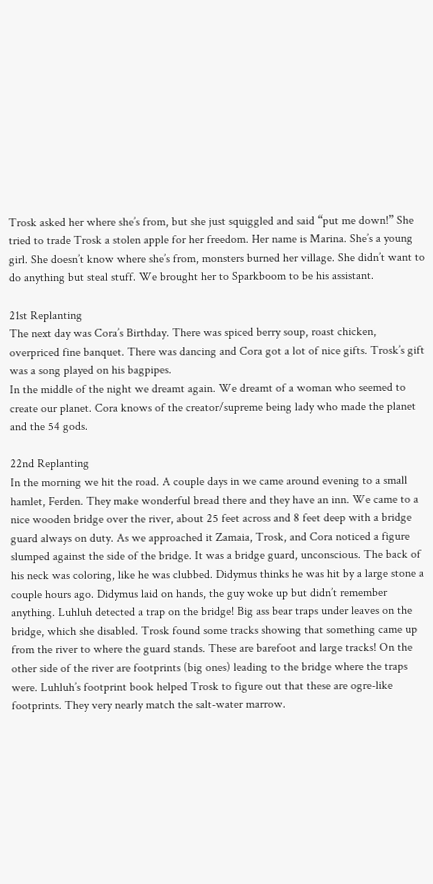Trosk asked her where she’s from, but she just squiggled and said “put me down!” She tried to trade Trosk a stolen apple for her freedom. Her name is Marina. She’s a young girl. She doesn’t know where she’s from, monsters burned her village. She didn’t want to do anything but steal stuff. We brought her to Sparkboom to be his assistant.

21st Replanting
The next day was Cora’s Birthday. There was spiced berry soup, roast chicken, overpriced fine banquet. There was dancing and Cora got a lot of nice gifts. Trosk’s gift was a song played on his bagpipes.
In the middle of the night we dreamt again. We dreamt of a woman who seemed to create our planet. Cora knows of the creator/supreme being lady who made the planet and the 54 gods.

22nd Replanting
In the morning we hit the road. A couple days in we came around evening to a small hamlet, Ferden. They make wonderful bread there and they have an inn. We came to a nice wooden bridge over the river, about 25 feet across and 8 feet deep with a bridge guard always on duty. As we approached it Zamaia, Trosk, and Cora noticed a figure slumped against the side of the bridge. It was a bridge guard, unconscious. The back of his neck was coloring, like he was clubbed. Didymus thinks he was hit by a large stone a couple hours ago. Didymus laid on hands, the guy woke up but didn’t remember anything. Luhluh detected a trap on the bridge! Big ass bear traps under leaves on the bridge, which she disabled. Trosk found some tracks showing that something came up from the river to where the guard stands. These are barefoot and large tracks! On the other side of the river are footprints (big ones) leading to the bridge where the traps were. Luhluh’s footprint book helped Trosk to figure out that these are ogre-like footprints. They very nearly match the salt-water marrow.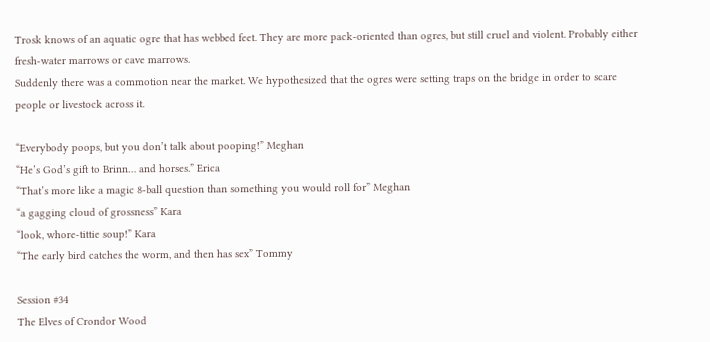Trosk knows of an aquatic ogre that has webbed feet. They are more pack-oriented than ogres, but still cruel and violent. Probably either fresh-water marrows or cave marrows.
Suddenly there was a commotion near the market. We hypothesized that the ogres were setting traps on the bridge in order to scare people or livestock across it.

“Everybody poops, but you don’t talk about pooping!” Meghan
“He’s God’s gift to Brinn… and horses.” Erica
“That’s more like a magic 8-ball question than something you would roll for” Meghan
“a gagging cloud of grossness” Kara
“look, whore-tittie soup!” Kara
“The early bird catches the worm, and then has sex” Tommy

Session #34
The Elves of Crondor Wood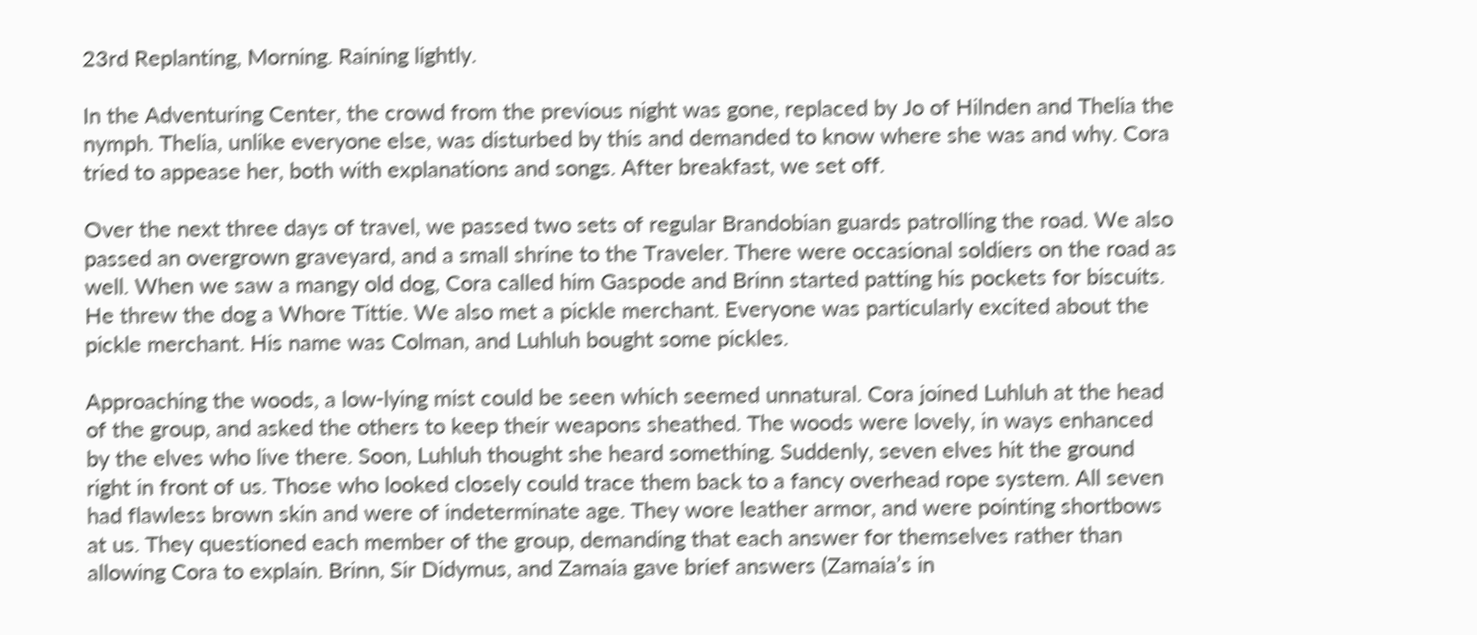23rd Replanting, Morning. Raining lightly.

In the Adventuring Center, the crowd from the previous night was gone, replaced by Jo of Hilnden and Thelia the nymph. Thelia, unlike everyone else, was disturbed by this and demanded to know where she was and why. Cora tried to appease her, both with explanations and songs. After breakfast, we set off.

Over the next three days of travel, we passed two sets of regular Brandobian guards patrolling the road. We also passed an overgrown graveyard, and a small shrine to the Traveler. There were occasional soldiers on the road as well. When we saw a mangy old dog, Cora called him Gaspode and Brinn started patting his pockets for biscuits. He threw the dog a Whore Tittie. We also met a pickle merchant. Everyone was particularly excited about the pickle merchant. His name was Colman, and Luhluh bought some pickles.

Approaching the woods, a low-lying mist could be seen which seemed unnatural. Cora joined Luhluh at the head of the group, and asked the others to keep their weapons sheathed. The woods were lovely, in ways enhanced by the elves who live there. Soon, Luhluh thought she heard something. Suddenly, seven elves hit the ground right in front of us. Those who looked closely could trace them back to a fancy overhead rope system. All seven had flawless brown skin and were of indeterminate age. They wore leather armor, and were pointing shortbows at us. They questioned each member of the group, demanding that each answer for themselves rather than allowing Cora to explain. Brinn, Sir Didymus, and Zamaia gave brief answers (Zamaia’s in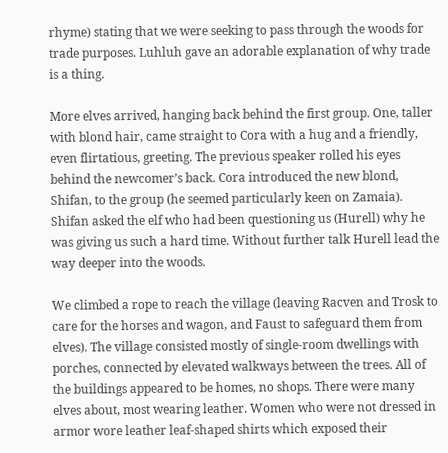rhyme) stating that we were seeking to pass through the woods for trade purposes. Luhluh gave an adorable explanation of why trade is a thing.

More elves arrived, hanging back behind the first group. One, taller with blond hair, came straight to Cora with a hug and a friendly, even flirtatious, greeting. The previous speaker rolled his eyes behind the newcomer’s back. Cora introduced the new blond, Shifan, to the group (he seemed particularly keen on Zamaia). Shifan asked the elf who had been questioning us (Hurell) why he was giving us such a hard time. Without further talk Hurell lead the way deeper into the woods.

We climbed a rope to reach the village (leaving Racven and Trosk to care for the horses and wagon, and Faust to safeguard them from elves). The village consisted mostly of single-room dwellings with porches, connected by elevated walkways between the trees. All of the buildings appeared to be homes, no shops. There were many elves about, most wearing leather. Women who were not dressed in armor wore leather leaf-shaped shirts which exposed their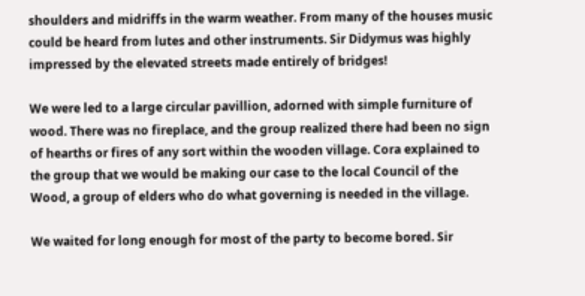shoulders and midriffs in the warm weather. From many of the houses music could be heard from lutes and other instruments. Sir Didymus was highly impressed by the elevated streets made entirely of bridges!

We were led to a large circular pavillion, adorned with simple furniture of wood. There was no fireplace, and the group realized there had been no sign of hearths or fires of any sort within the wooden village. Cora explained to the group that we would be making our case to the local Council of the Wood, a group of elders who do what governing is needed in the village.

We waited for long enough for most of the party to become bored. Sir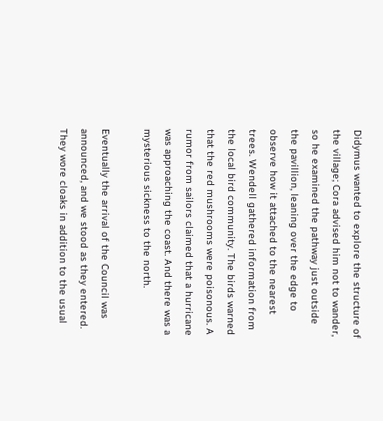Didymus wanted to explore the structure of the village; Cora advised him not to wander, so he examined the pathway just outside the pavillion, leaning over the edge to observe how it attached to the nearest trees. Wendell gathered information from the local bird community. The birds warned that the red mushrooms were poisonous. A rumor from sailors claimed that a hurricane was approaching the coast. And there was a mysterious sickness to the north.

Eventually the arrival of the Council was announced, and we stood as they entered. They wore cloaks in addition to the usual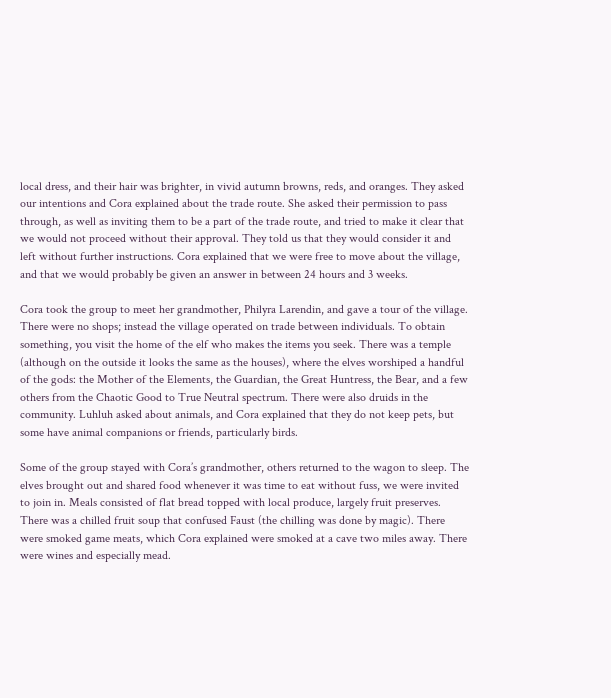local dress, and their hair was brighter, in vivid autumn browns, reds, and oranges. They asked our intentions and Cora explained about the trade route. She asked their permission to pass through, as well as inviting them to be a part of the trade route, and tried to make it clear that we would not proceed without their approval. They told us that they would consider it and left without further instructions. Cora explained that we were free to move about the village, and that we would probably be given an answer in between 24 hours and 3 weeks.

Cora took the group to meet her grandmother, Philyra Larendin, and gave a tour of the village. There were no shops; instead the village operated on trade between individuals. To obtain something, you visit the home of the elf who makes the items you seek. There was a temple (although on the outside it looks the same as the houses), where the elves worshiped a handful of the gods: the Mother of the Elements, the Guardian, the Great Huntress, the Bear, and a few others from the Chaotic Good to True Neutral spectrum. There were also druids in the community. Luhluh asked about animals, and Cora explained that they do not keep pets, but some have animal companions or friends, particularly birds.

Some of the group stayed with Cora’s grandmother, others returned to the wagon to sleep. The elves brought out and shared food whenever it was time to eat without fuss, we were invited to join in. Meals consisted of flat bread topped with local produce, largely fruit preserves. There was a chilled fruit soup that confused Faust (the chilling was done by magic). There were smoked game meats, which Cora explained were smoked at a cave two miles away. There were wines and especially mead.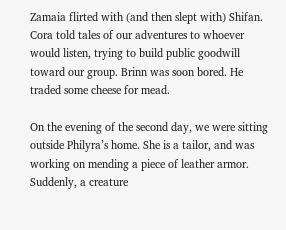Zamaia flirted with (and then slept with) Shifan. Cora told tales of our adventures to whoever would listen, trying to build public goodwill toward our group. Brinn was soon bored. He traded some cheese for mead.

On the evening of the second day, we were sitting outside Philyra’s home. She is a tailor, and was working on mending a piece of leather armor. Suddenly, a creature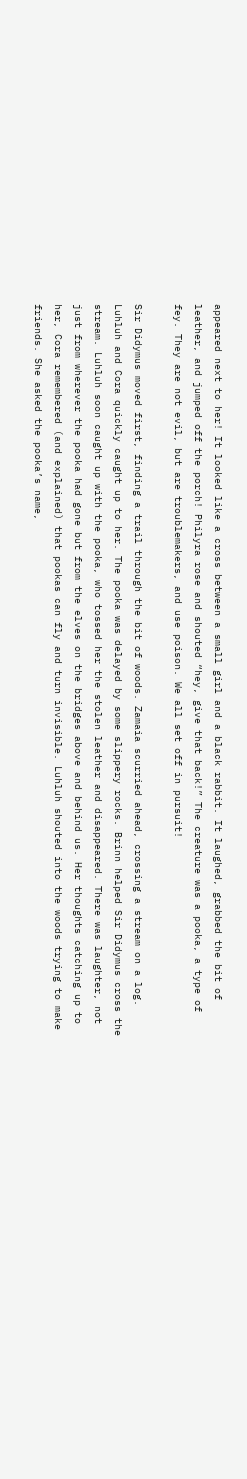appeared next to her! It looked like a cross between a small girl and a black rabbit. It laughed, grabbed the bit of leather, and jumped off the porch! Philyra rose and shouted “hey, give that back!” The creature was a pooka, a type of fey. They are not evil, but are troublemakers, and use poison. We all set off in pursuit!

Sir Didymus moved first, finding a trail through the bit of woods. Zamaia scurried ahead, crossing a stream on a log. Luhluh and Cora quickly caught up to her. The pooka was delayed by some slippery rocks. Brinn helped Sir Didymus cross the stream. Luhluh soon caught up with the pooka, who tossed her the stolen leather and disappeared. There was laughter, not just from wherever the pooka had gone but from the elves on the bridges above and behind us. Her thoughts catching up to her, Cora remembered (and explained) that pookas can fly and turn invisible. Luhluh shouted into the woods trying to make friends. She asked the pooka’s name,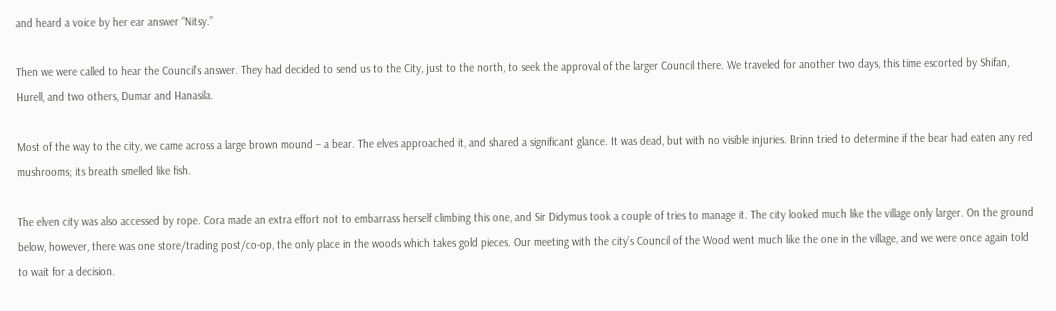and heard a voice by her ear answer “Nitsy.”

Then we were called to hear the Council’s answer. They had decided to send us to the City, just to the north, to seek the approval of the larger Council there. We traveled for another two days, this time escorted by Shifan, Hurell, and two others, Dumar and Hanasila.

Most of the way to the city, we came across a large brown mound – a bear. The elves approached it, and shared a significant glance. It was dead, but with no visible injuries. Brinn tried to determine if the bear had eaten any red mushrooms; its breath smelled like fish.

The elven city was also accessed by rope. Cora made an extra effort not to embarrass herself climbing this one, and Sir Didymus took a couple of tries to manage it. The city looked much like the village only larger. On the ground below, however, there was one store/trading post/co-op, the only place in the woods which takes gold pieces. Our meeting with the city’s Council of the Wood went much like the one in the village, and we were once again told to wait for a decision.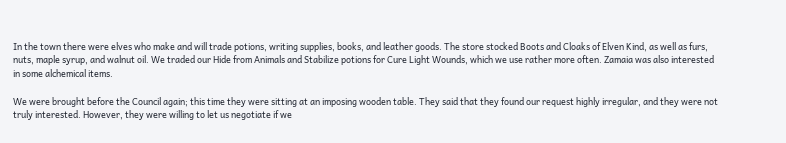In the town there were elves who make and will trade potions, writing supplies, books, and leather goods. The store stocked Boots and Cloaks of Elven Kind, as well as furs, nuts, maple syrup, and walnut oil. We traded our Hide from Animals and Stabilize potions for Cure Light Wounds, which we use rather more often. Zamaia was also interested in some alchemical items.

We were brought before the Council again; this time they were sitting at an imposing wooden table. They said that they found our request highly irregular, and they were not truly interested. However, they were willing to let us negotiate if we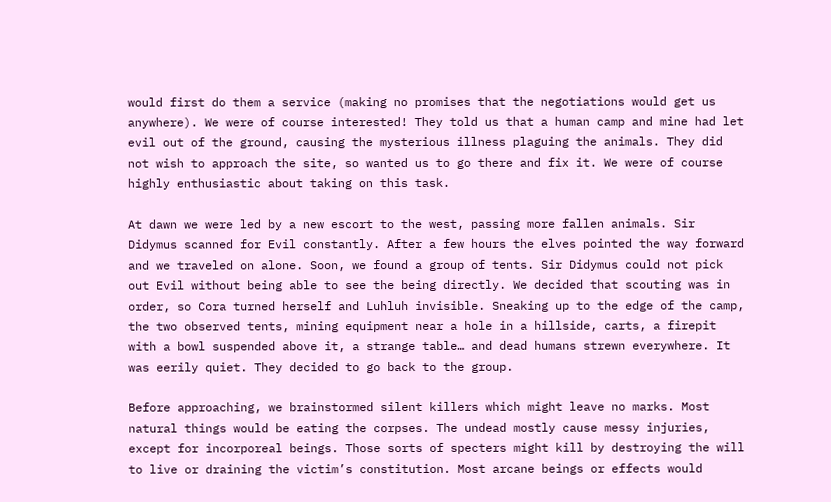would first do them a service (making no promises that the negotiations would get us anywhere). We were of course interested! They told us that a human camp and mine had let evil out of the ground, causing the mysterious illness plaguing the animals. They did not wish to approach the site, so wanted us to go there and fix it. We were of course highly enthusiastic about taking on this task.

At dawn we were led by a new escort to the west, passing more fallen animals. Sir Didymus scanned for Evil constantly. After a few hours the elves pointed the way forward and we traveled on alone. Soon, we found a group of tents. Sir Didymus could not pick out Evil without being able to see the being directly. We decided that scouting was in order, so Cora turned herself and Luhluh invisible. Sneaking up to the edge of the camp, the two observed tents, mining equipment near a hole in a hillside, carts, a firepit with a bowl suspended above it, a strange table… and dead humans strewn everywhere. It was eerily quiet. They decided to go back to the group.

Before approaching, we brainstormed silent killers which might leave no marks. Most natural things would be eating the corpses. The undead mostly cause messy injuries, except for incorporeal beings. Those sorts of specters might kill by destroying the will to live or draining the victim’s constitution. Most arcane beings or effects would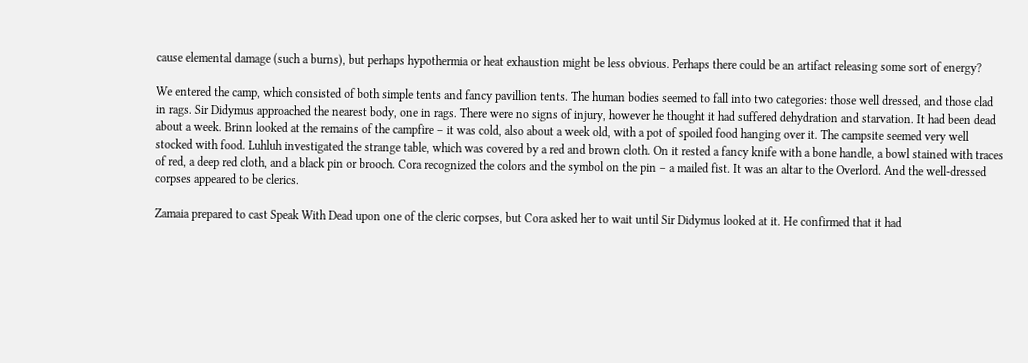cause elemental damage (such a burns), but perhaps hypothermia or heat exhaustion might be less obvious. Perhaps there could be an artifact releasing some sort of energy?

We entered the camp, which consisted of both simple tents and fancy pavillion tents. The human bodies seemed to fall into two categories: those well dressed, and those clad in rags. Sir Didymus approached the nearest body, one in rags. There were no signs of injury, however he thought it had suffered dehydration and starvation. It had been dead about a week. Brinn looked at the remains of the campfire – it was cold, also about a week old, with a pot of spoiled food hanging over it. The campsite seemed very well stocked with food. Luhluh investigated the strange table, which was covered by a red and brown cloth. On it rested a fancy knife with a bone handle, a bowl stained with traces of red, a deep red cloth, and a black pin or brooch. Cora recognized the colors and the symbol on the pin – a mailed fist. It was an altar to the Overlord. And the well-dressed corpses appeared to be clerics.

Zamaia prepared to cast Speak With Dead upon one of the cleric corpses, but Cora asked her to wait until Sir Didymus looked at it. He confirmed that it had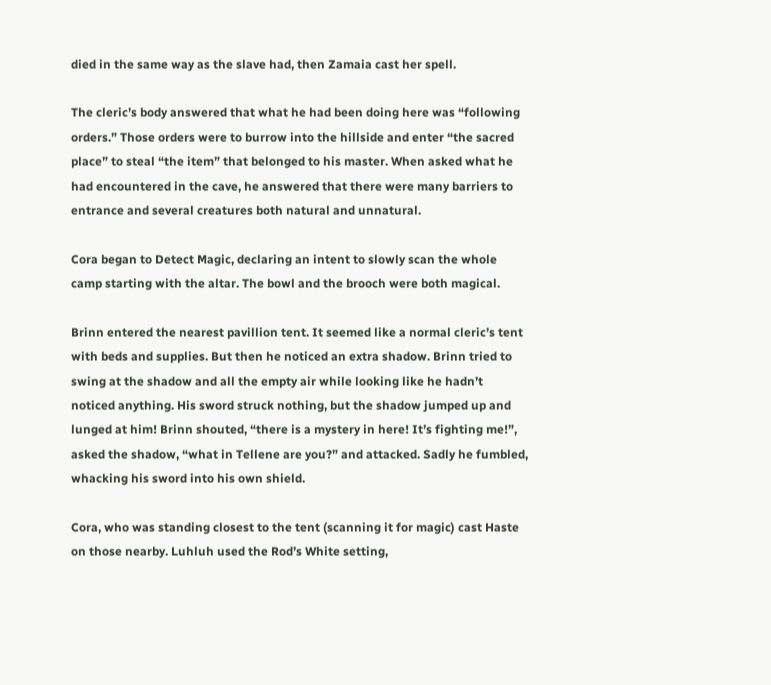died in the same way as the slave had, then Zamaia cast her spell.

The cleric’s body answered that what he had been doing here was “following orders.” Those orders were to burrow into the hillside and enter “the sacred place” to steal “the item” that belonged to his master. When asked what he had encountered in the cave, he answered that there were many barriers to entrance and several creatures both natural and unnatural.

Cora began to Detect Magic, declaring an intent to slowly scan the whole camp starting with the altar. The bowl and the brooch were both magical.

Brinn entered the nearest pavillion tent. It seemed like a normal cleric’s tent with beds and supplies. But then he noticed an extra shadow. Brinn tried to swing at the shadow and all the empty air while looking like he hadn’t noticed anything. His sword struck nothing, but the shadow jumped up and lunged at him! Brinn shouted, “there is a mystery in here! It’s fighting me!”, asked the shadow, “what in Tellene are you?” and attacked. Sadly he fumbled, whacking his sword into his own shield.

Cora, who was standing closest to the tent (scanning it for magic) cast Haste on those nearby. Luhluh used the Rod’s White setting,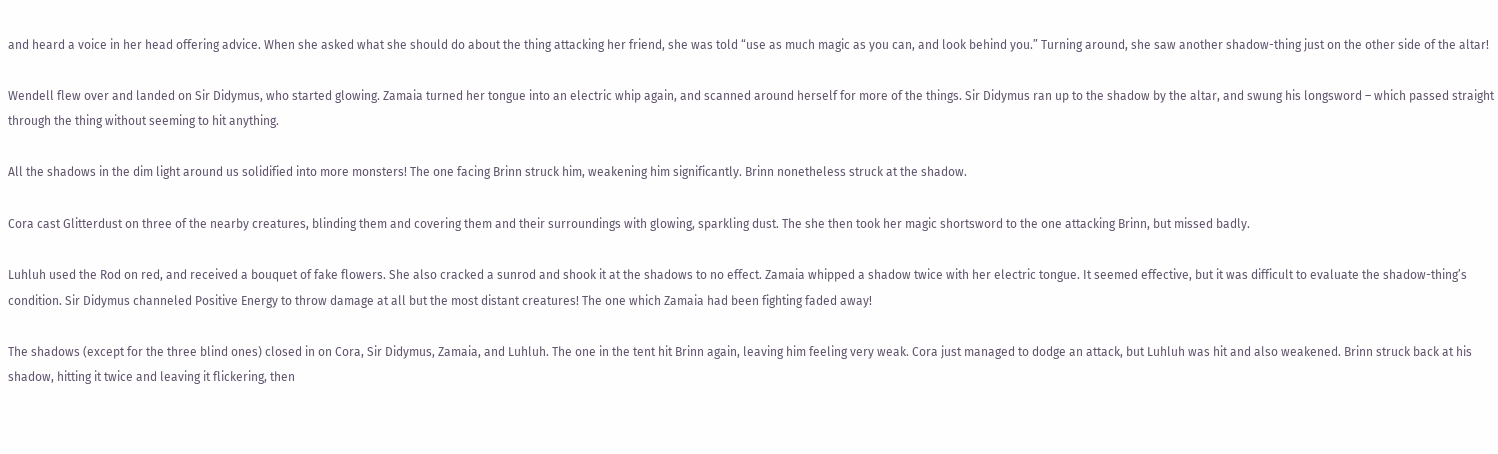and heard a voice in her head offering advice. When she asked what she should do about the thing attacking her friend, she was told “use as much magic as you can, and look behind you.” Turning around, she saw another shadow-thing just on the other side of the altar!

Wendell flew over and landed on Sir Didymus, who started glowing. Zamaia turned her tongue into an electric whip again, and scanned around herself for more of the things. Sir Didymus ran up to the shadow by the altar, and swung his longsword – which passed straight through the thing without seeming to hit anything.

All the shadows in the dim light around us solidified into more monsters! The one facing Brinn struck him, weakening him significantly. Brinn nonetheless struck at the shadow.

Cora cast Glitterdust on three of the nearby creatures, blinding them and covering them and their surroundings with glowing, sparkling dust. The she then took her magic shortsword to the one attacking Brinn, but missed badly.

Luhluh used the Rod on red, and received a bouquet of fake flowers. She also cracked a sunrod and shook it at the shadows to no effect. Zamaia whipped a shadow twice with her electric tongue. It seemed effective, but it was difficult to evaluate the shadow-thing’s condition. Sir Didymus channeled Positive Energy to throw damage at all but the most distant creatures! The one which Zamaia had been fighting faded away!

The shadows (except for the three blind ones) closed in on Cora, Sir Didymus, Zamaia, and Luhluh. The one in the tent hit Brinn again, leaving him feeling very weak. Cora just managed to dodge an attack, but Luhluh was hit and also weakened. Brinn struck back at his shadow, hitting it twice and leaving it flickering, then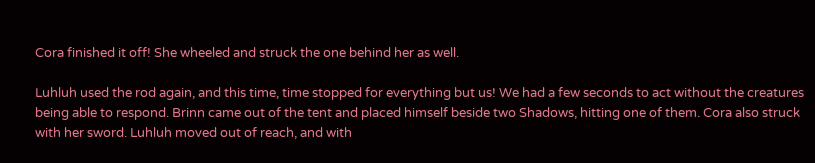Cora finished it off! She wheeled and struck the one behind her as well.

Luhluh used the rod again, and this time, time stopped for everything but us! We had a few seconds to act without the creatures being able to respond. Brinn came out of the tent and placed himself beside two Shadows, hitting one of them. Cora also struck with her sword. Luhluh moved out of reach, and with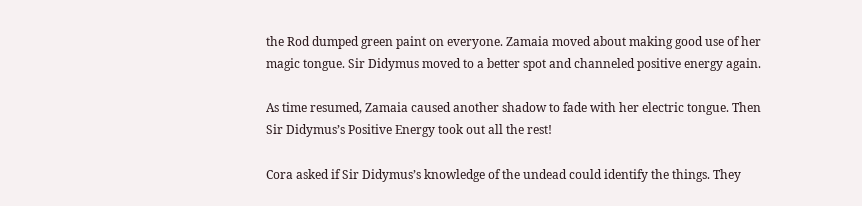the Rod dumped green paint on everyone. Zamaia moved about making good use of her magic tongue. Sir Didymus moved to a better spot and channeled positive energy again.

As time resumed, Zamaia caused another shadow to fade with her electric tongue. Then Sir Didymus’s Positive Energy took out all the rest!

Cora asked if Sir Didymus’s knowledge of the undead could identify the things. They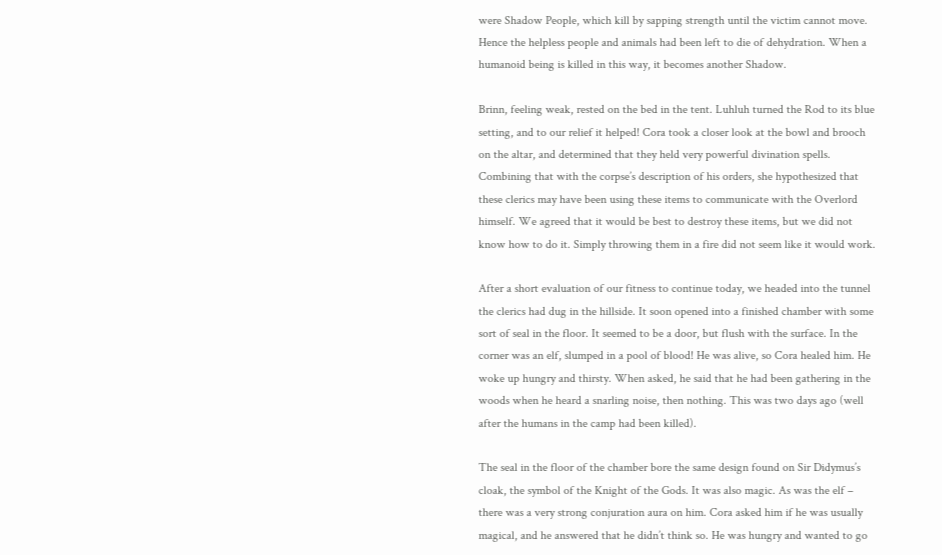were Shadow People, which kill by sapping strength until the victim cannot move. Hence the helpless people and animals had been left to die of dehydration. When a humanoid being is killed in this way, it becomes another Shadow.

Brinn, feeling weak, rested on the bed in the tent. Luhluh turned the Rod to its blue setting, and to our relief it helped! Cora took a closer look at the bowl and brooch on the altar, and determined that they held very powerful divination spells. Combining that with the corpse’s description of his orders, she hypothesized that these clerics may have been using these items to communicate with the Overlord himself. We agreed that it would be best to destroy these items, but we did not know how to do it. Simply throwing them in a fire did not seem like it would work.

After a short evaluation of our fitness to continue today, we headed into the tunnel the clerics had dug in the hillside. It soon opened into a finished chamber with some sort of seal in the floor. It seemed to be a door, but flush with the surface. In the corner was an elf, slumped in a pool of blood! He was alive, so Cora healed him. He woke up hungry and thirsty. When asked, he said that he had been gathering in the woods when he heard a snarling noise, then nothing. This was two days ago (well after the humans in the camp had been killed).

The seal in the floor of the chamber bore the same design found on Sir Didymus’s cloak, the symbol of the Knight of the Gods. It was also magic. As was the elf – there was a very strong conjuration aura on him. Cora asked him if he was usually magical, and he answered that he didn’t think so. He was hungry and wanted to go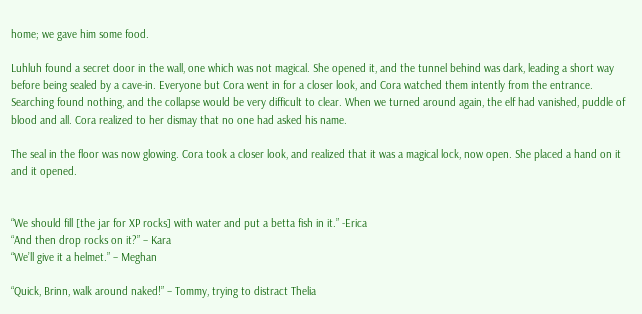home; we gave him some food.

Luhluh found a secret door in the wall, one which was not magical. She opened it, and the tunnel behind was dark, leading a short way before being sealed by a cave-in. Everyone but Cora went in for a closer look, and Cora watched them intently from the entrance. Searching found nothing, and the collapse would be very difficult to clear. When we turned around again, the elf had vanished, puddle of blood and all. Cora realized to her dismay that no one had asked his name.

The seal in the floor was now glowing. Cora took a closer look, and realized that it was a magical lock, now open. She placed a hand on it and it opened.


“We should fill [the jar for XP rocks] with water and put a betta fish in it.” -Erica
“And then drop rocks on it?” – Kara
“We’ll give it a helmet.” – Meghan

“Quick, Brinn, walk around naked!” – Tommy, trying to distract Thelia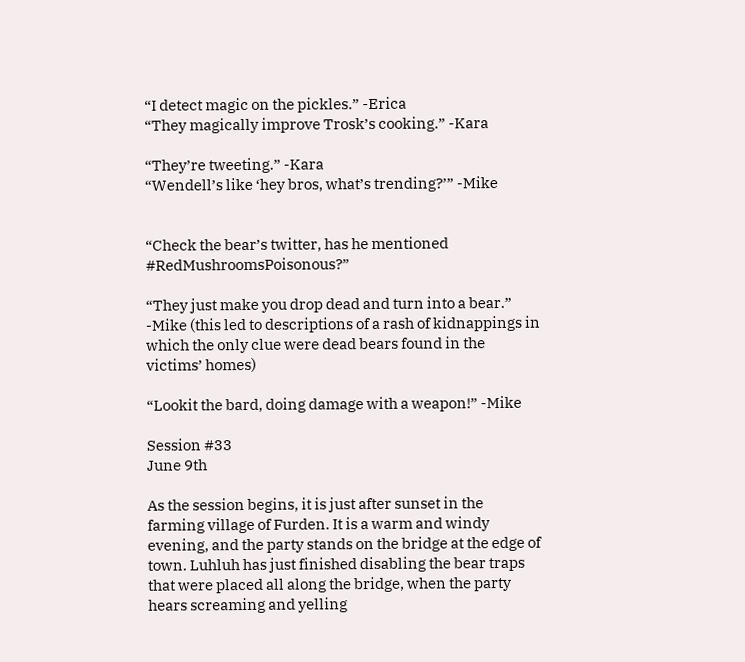“I detect magic on the pickles.” -Erica
“They magically improve Trosk’s cooking.” -Kara

“They’re tweeting.” -Kara
“Wendell’s like ‘hey bros, what’s trending?’” -Mike


“Check the bear’s twitter, has he mentioned #RedMushroomsPoisonous?”

“They just make you drop dead and turn into a bear.” -Mike (this led to descriptions of a rash of kidnappings in which the only clue were dead bears found in the victims’ homes)

“Lookit the bard, doing damage with a weapon!” -Mike

Session #33
June 9th

As the session begins, it is just after sunset in the farming village of Furden. It is a warm and windy evening, and the party stands on the bridge at the edge of town. Luhluh has just finished disabling the bear traps that were placed all along the bridge, when the party hears screaming and yelling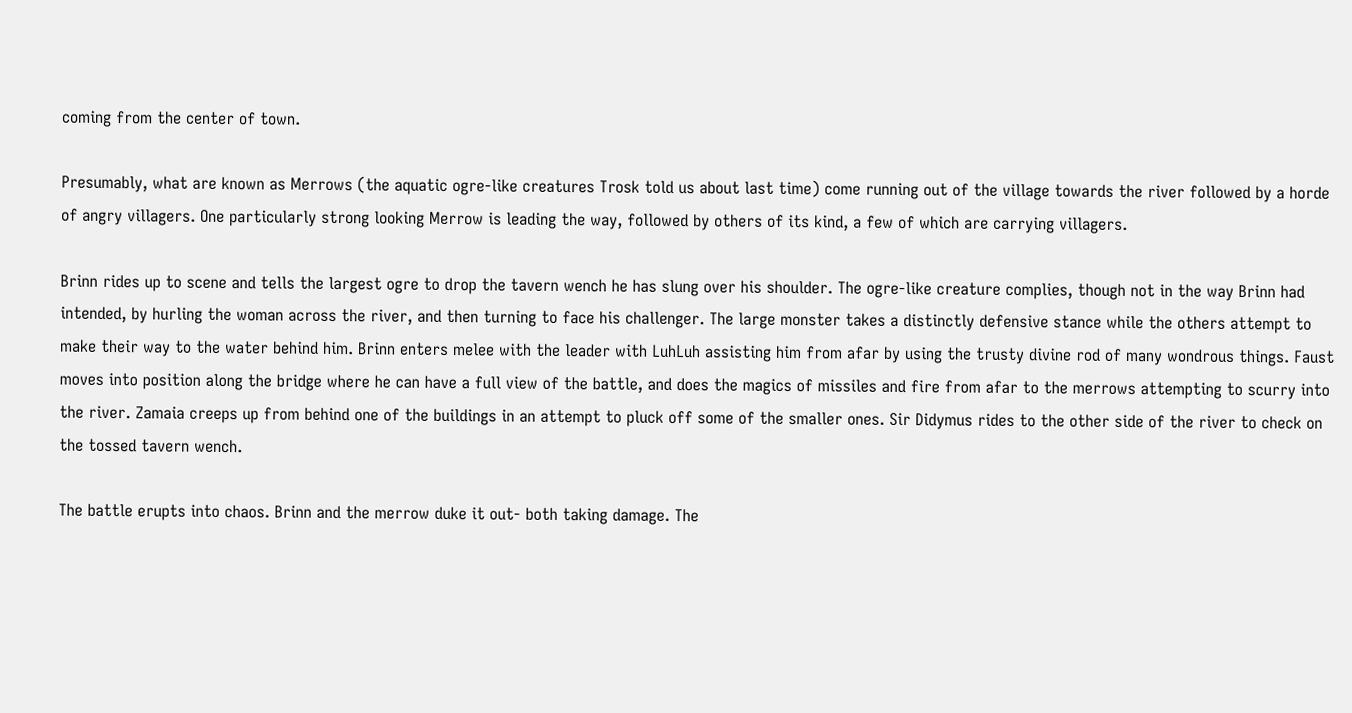coming from the center of town.

Presumably, what are known as Merrows (the aquatic ogre-like creatures Trosk told us about last time) come running out of the village towards the river followed by a horde of angry villagers. One particularly strong looking Merrow is leading the way, followed by others of its kind, a few of which are carrying villagers.

Brinn rides up to scene and tells the largest ogre to drop the tavern wench he has slung over his shoulder. The ogre-like creature complies, though not in the way Brinn had intended, by hurling the woman across the river, and then turning to face his challenger. The large monster takes a distinctly defensive stance while the others attempt to make their way to the water behind him. Brinn enters melee with the leader with LuhLuh assisting him from afar by using the trusty divine rod of many wondrous things. Faust moves into position along the bridge where he can have a full view of the battle, and does the magics of missiles and fire from afar to the merrows attempting to scurry into the river. Zamaia creeps up from behind one of the buildings in an attempt to pluck off some of the smaller ones. Sir Didymus rides to the other side of the river to check on the tossed tavern wench.

The battle erupts into chaos. Brinn and the merrow duke it out- both taking damage. The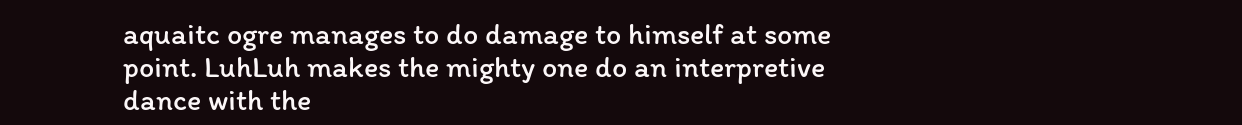aquaitc ogre manages to do damage to himself at some point. LuhLuh makes the mighty one do an interpretive dance with the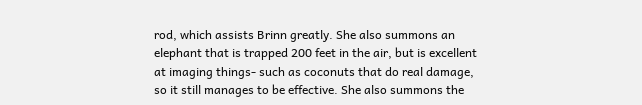rod, which assists Brinn greatly. She also summons an elephant that is trapped 200 feet in the air, but is excellent at imaging things- such as coconuts that do real damage, so it still manages to be effective. She also summons the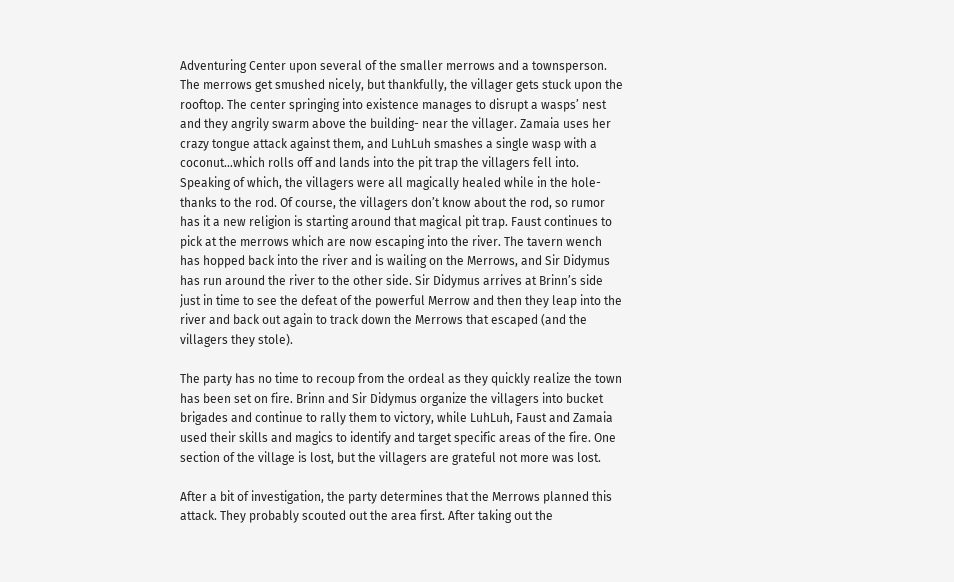Adventuring Center upon several of the smaller merrows and a townsperson. The merrows get smushed nicely, but thankfully, the villager gets stuck upon the rooftop. The center springing into existence manages to disrupt a wasps’ nest and they angrily swarm above the building- near the villager. Zamaia uses her crazy tongue attack against them, and LuhLuh smashes a single wasp with a coconut…which rolls off and lands into the pit trap the villagers fell into. Speaking of which, the villagers were all magically healed while in the hole- thanks to the rod. Of course, the villagers don’t know about the rod, so rumor has it a new religion is starting around that magical pit trap. Faust continues to pick at the merrows which are now escaping into the river. The tavern wench has hopped back into the river and is wailing on the Merrows, and Sir Didymus has run around the river to the other side. Sir Didymus arrives at Brinn’s side just in time to see the defeat of the powerful Merrow and then they leap into the river and back out again to track down the Merrows that escaped (and the villagers they stole).

The party has no time to recoup from the ordeal as they quickly realize the town has been set on fire. Brinn and Sir Didymus organize the villagers into bucket brigades and continue to rally them to victory, while LuhLuh, Faust and Zamaia used their skills and magics to identify and target specific areas of the fire. One section of the village is lost, but the villagers are grateful not more was lost.

After a bit of investigation, the party determines that the Merrows planned this attack. They probably scouted out the area first. After taking out the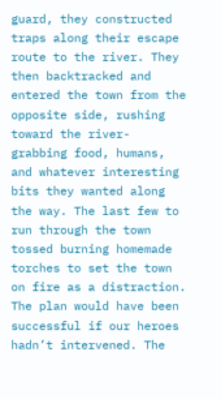guard, they constructed traps along their escape route to the river. They then backtracked and entered the town from the opposite side, rushing toward the river- grabbing food, humans, and whatever interesting bits they wanted along the way. The last few to run through the town tossed burning homemade torches to set the town on fire as a distraction. The plan would have been successful if our heroes hadn’t intervened. The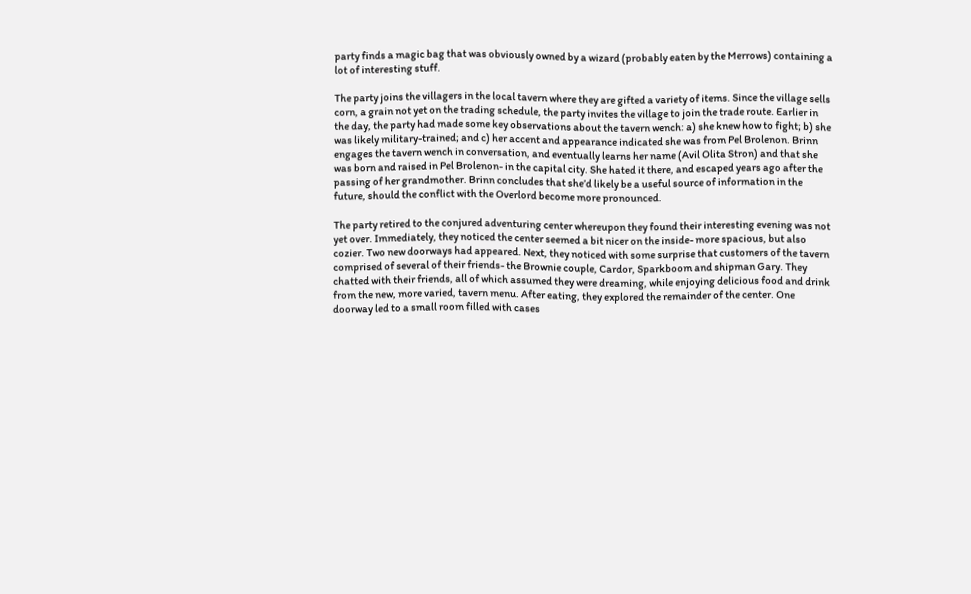party finds a magic bag that was obviously owned by a wizard (probably eaten by the Merrows) containing a lot of interesting stuff.

The party joins the villagers in the local tavern where they are gifted a variety of items. Since the village sells corn, a grain not yet on the trading schedule, the party invites the village to join the trade route. Earlier in the day, the party had made some key observations about the tavern wench: a) she knew how to fight; b) she was likely military-trained; and c) her accent and appearance indicated she was from Pel Brolenon. Brinn engages the tavern wench in conversation, and eventually learns her name (Avil Olita Stron) and that she was born and raised in Pel Brolenon- in the capital city. She hated it there, and escaped years ago after the passing of her grandmother. Brinn concludes that she’d likely be a useful source of information in the future, should the conflict with the Overlord become more pronounced.

The party retired to the conjured adventuring center whereupon they found their interesting evening was not yet over. Immediately, they noticed the center seemed a bit nicer on the inside- more spacious, but also cozier. Two new doorways had appeared. Next, they noticed with some surprise that customers of the tavern comprised of several of their friends- the Brownie couple, Cardor, Sparkboom and shipman Gary. They chatted with their friends, all of which assumed they were dreaming, while enjoying delicious food and drink from the new, more varied, tavern menu. After eating, they explored the remainder of the center. One doorway led to a small room filled with cases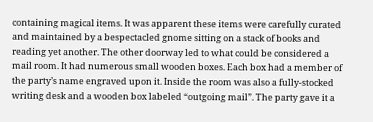containing magical items. It was apparent these items were carefully curated and maintained by a bespectacled gnome sitting on a stack of books and reading yet another. The other doorway led to what could be considered a mail room. It had numerous small wooden boxes. Each box had a member of the party’s name engraved upon it. Inside the room was also a fully-stocked writing desk and a wooden box labeled “outgoing mail”. The party gave it a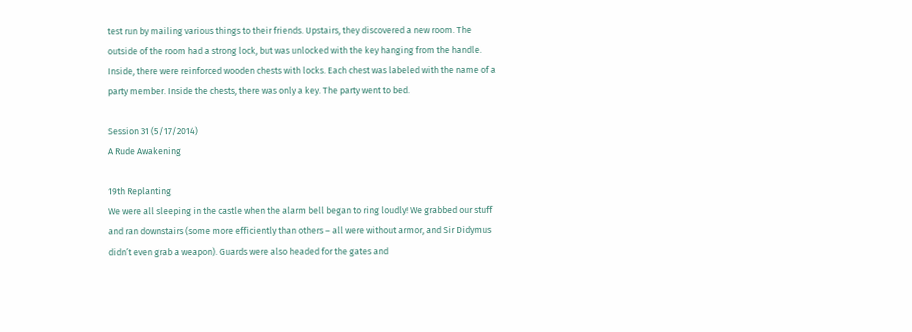test run by mailing various things to their friends. Upstairs, they discovered a new room. The outside of the room had a strong lock, but was unlocked with the key hanging from the handle. Inside, there were reinforced wooden chests with locks. Each chest was labeled with the name of a party member. Inside the chests, there was only a key. The party went to bed.

Session 31 (5/17/2014)
A Rude Awakening

19th Replanting
We were all sleeping in the castle when the alarm bell began to ring loudly! We grabbed our stuff and ran downstairs (some more efficiently than others – all were without armor, and Sir Didymus didn’t even grab a weapon). Guards were also headed for the gates and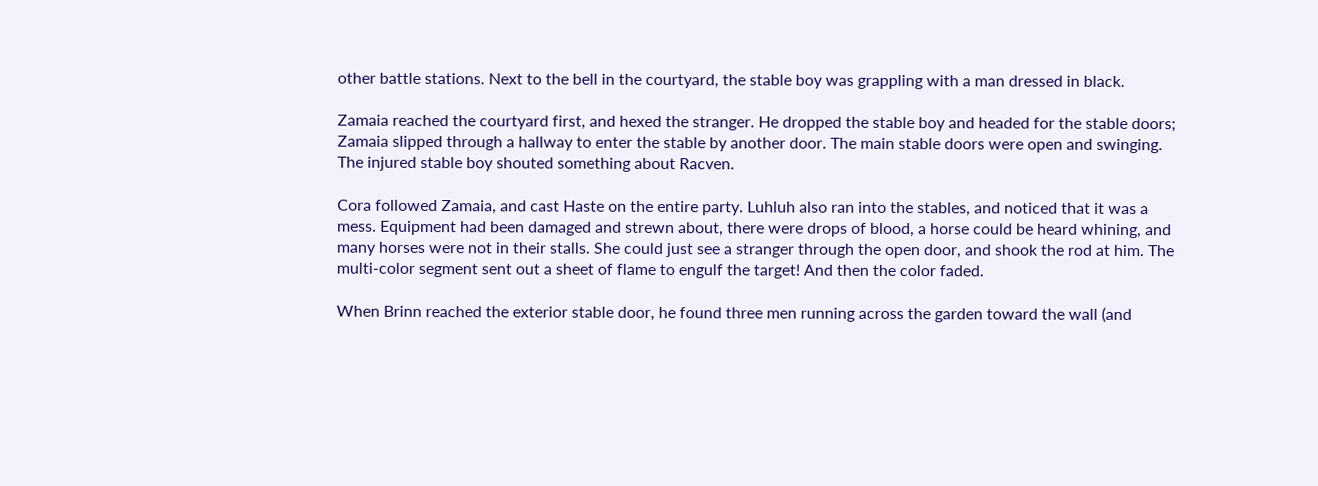other battle stations. Next to the bell in the courtyard, the stable boy was grappling with a man dressed in black.

Zamaia reached the courtyard first, and hexed the stranger. He dropped the stable boy and headed for the stable doors; Zamaia slipped through a hallway to enter the stable by another door. The main stable doors were open and swinging. The injured stable boy shouted something about Racven.

Cora followed Zamaia, and cast Haste on the entire party. Luhluh also ran into the stables, and noticed that it was a mess. Equipment had been damaged and strewn about, there were drops of blood, a horse could be heard whining, and many horses were not in their stalls. She could just see a stranger through the open door, and shook the rod at him. The multi-color segment sent out a sheet of flame to engulf the target! And then the color faded.

When Brinn reached the exterior stable door, he found three men running across the garden toward the wall (and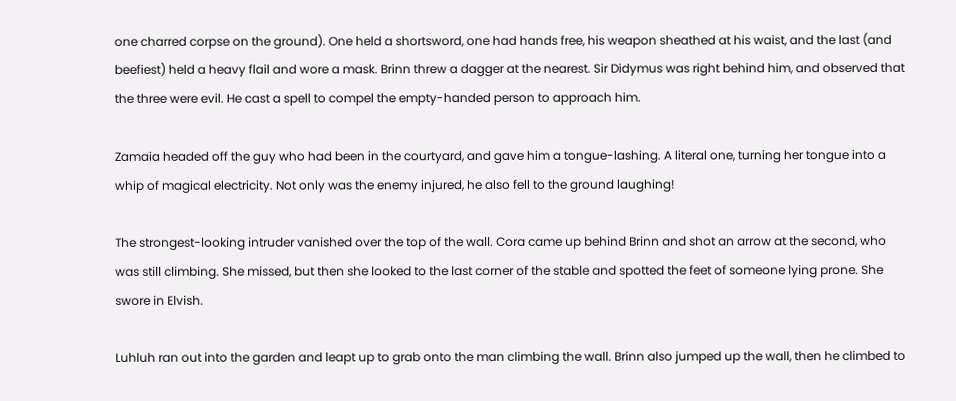one charred corpse on the ground). One held a shortsword, one had hands free, his weapon sheathed at his waist, and the last (and beefiest) held a heavy flail and wore a mask. Brinn threw a dagger at the nearest. Sir Didymus was right behind him, and observed that the three were evil. He cast a spell to compel the empty-handed person to approach him.

Zamaia headed off the guy who had been in the courtyard, and gave him a tongue-lashing. A literal one, turning her tongue into a whip of magical electricity. Not only was the enemy injured, he also fell to the ground laughing!

The strongest-looking intruder vanished over the top of the wall. Cora came up behind Brinn and shot an arrow at the second, who was still climbing. She missed, but then she looked to the last corner of the stable and spotted the feet of someone lying prone. She swore in Elvish.

Luhluh ran out into the garden and leapt up to grab onto the man climbing the wall. Brinn also jumped up the wall, then he climbed to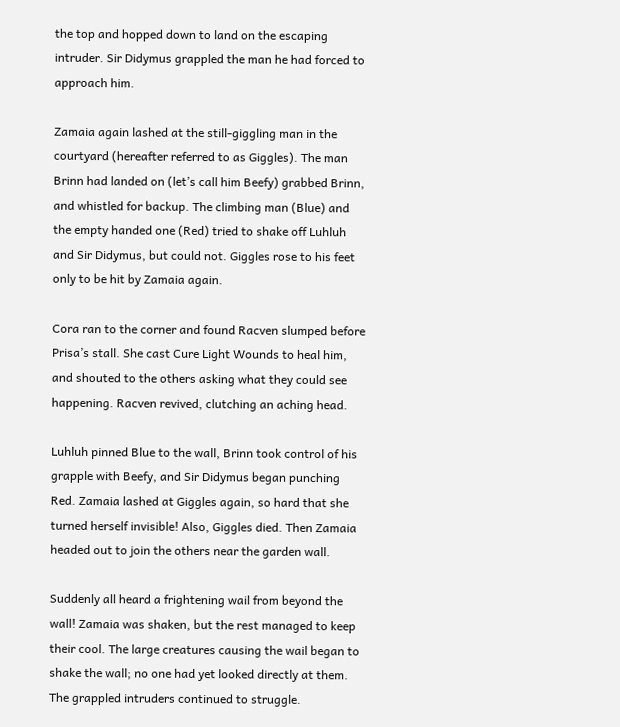the top and hopped down to land on the escaping intruder. Sir Didymus grappled the man he had forced to approach him.

Zamaia again lashed at the still-giggling man in the courtyard (hereafter referred to as Giggles). The man Brinn had landed on (let’s call him Beefy) grabbed Brinn, and whistled for backup. The climbing man (Blue) and the empty handed one (Red) tried to shake off Luhluh and Sir Didymus, but could not. Giggles rose to his feet only to be hit by Zamaia again.

Cora ran to the corner and found Racven slumped before Prisa’s stall. She cast Cure Light Wounds to heal him, and shouted to the others asking what they could see happening. Racven revived, clutching an aching head.

Luhluh pinned Blue to the wall, Brinn took control of his grapple with Beefy, and Sir Didymus began punching Red. Zamaia lashed at Giggles again, so hard that she turned herself invisible! Also, Giggles died. Then Zamaia headed out to join the others near the garden wall.

Suddenly all heard a frightening wail from beyond the wall! Zamaia was shaken, but the rest managed to keep their cool. The large creatures causing the wail began to shake the wall; no one had yet looked directly at them. The grappled intruders continued to struggle.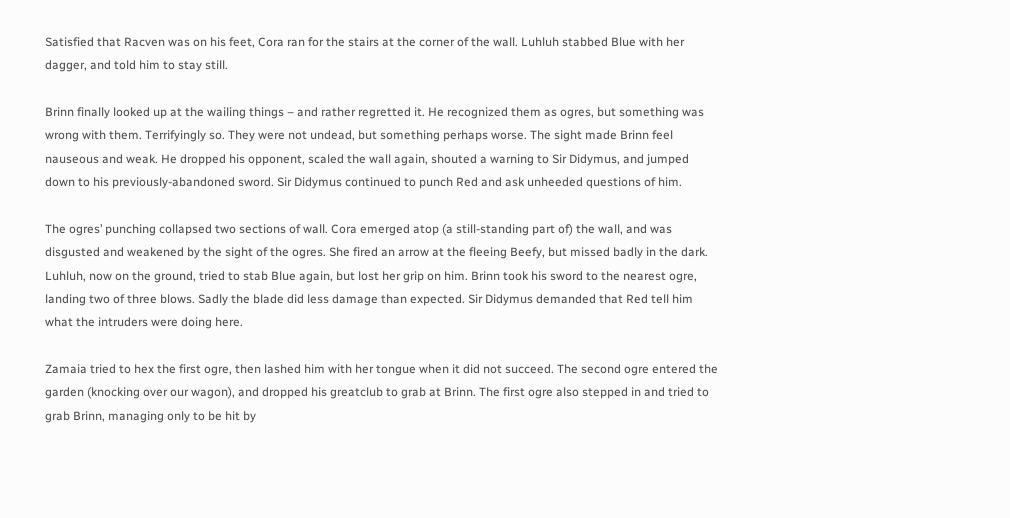Satisfied that Racven was on his feet, Cora ran for the stairs at the corner of the wall. Luhluh stabbed Blue with her dagger, and told him to stay still.

Brinn finally looked up at the wailing things – and rather regretted it. He recognized them as ogres, but something was wrong with them. Terrifyingly so. They were not undead, but something perhaps worse. The sight made Brinn feel nauseous and weak. He dropped his opponent, scaled the wall again, shouted a warning to Sir Didymus, and jumped down to his previously-abandoned sword. Sir Didymus continued to punch Red and ask unheeded questions of him.

The ogres’ punching collapsed two sections of wall. Cora emerged atop (a still-standing part of) the wall, and was disgusted and weakened by the sight of the ogres. She fired an arrow at the fleeing Beefy, but missed badly in the dark. Luhluh, now on the ground, tried to stab Blue again, but lost her grip on him. Brinn took his sword to the nearest ogre, landing two of three blows. Sadly the blade did less damage than expected. Sir Didymus demanded that Red tell him what the intruders were doing here.

Zamaia tried to hex the first ogre, then lashed him with her tongue when it did not succeed. The second ogre entered the garden (knocking over our wagon), and dropped his greatclub to grab at Brinn. The first ogre also stepped in and tried to grab Brinn, managing only to be hit by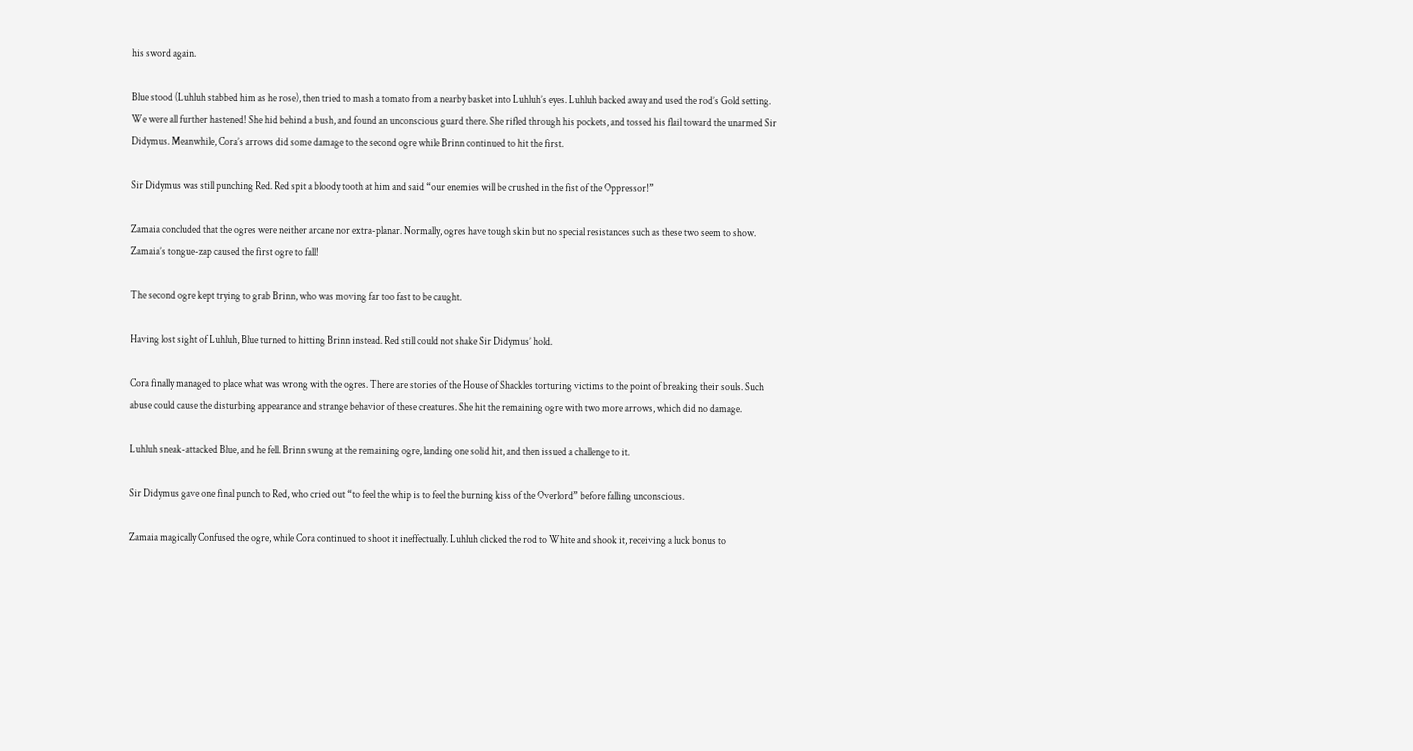his sword again.

Blue stood (Luhluh stabbed him as he rose), then tried to mash a tomato from a nearby basket into Luhluh’s eyes. Luhluh backed away and used the rod’s Gold setting. We were all further hastened! She hid behind a bush, and found an unconscious guard there. She rifled through his pockets, and tossed his flail toward the unarmed Sir Didymus. Meanwhile, Cora’s arrows did some damage to the second ogre while Brinn continued to hit the first.

Sir Didymus was still punching Red. Red spit a bloody tooth at him and said “our enemies will be crushed in the fist of the Oppressor!”

Zamaia concluded that the ogres were neither arcane nor extra-planar. Normally, ogres have tough skin but no special resistances such as these two seem to show. Zamaia’s tongue-zap caused the first ogre to fall!

The second ogre kept trying to grab Brinn, who was moving far too fast to be caught.

Having lost sight of Luhluh, Blue turned to hitting Brinn instead. Red still could not shake Sir Didymus’ hold.

Cora finally managed to place what was wrong with the ogres. There are stories of the House of Shackles torturing victims to the point of breaking their souls. Such abuse could cause the disturbing appearance and strange behavior of these creatures. She hit the remaining ogre with two more arrows, which did no damage.

Luhluh sneak-attacked Blue, and he fell. Brinn swung at the remaining ogre, landing one solid hit, and then issued a challenge to it.

Sir Didymus gave one final punch to Red, who cried out “to feel the whip is to feel the burning kiss of the Overlord” before falling unconscious.

Zamaia magically Confused the ogre, while Cora continued to shoot it ineffectually. Luhluh clicked the rod to White and shook it, receiving a luck bonus to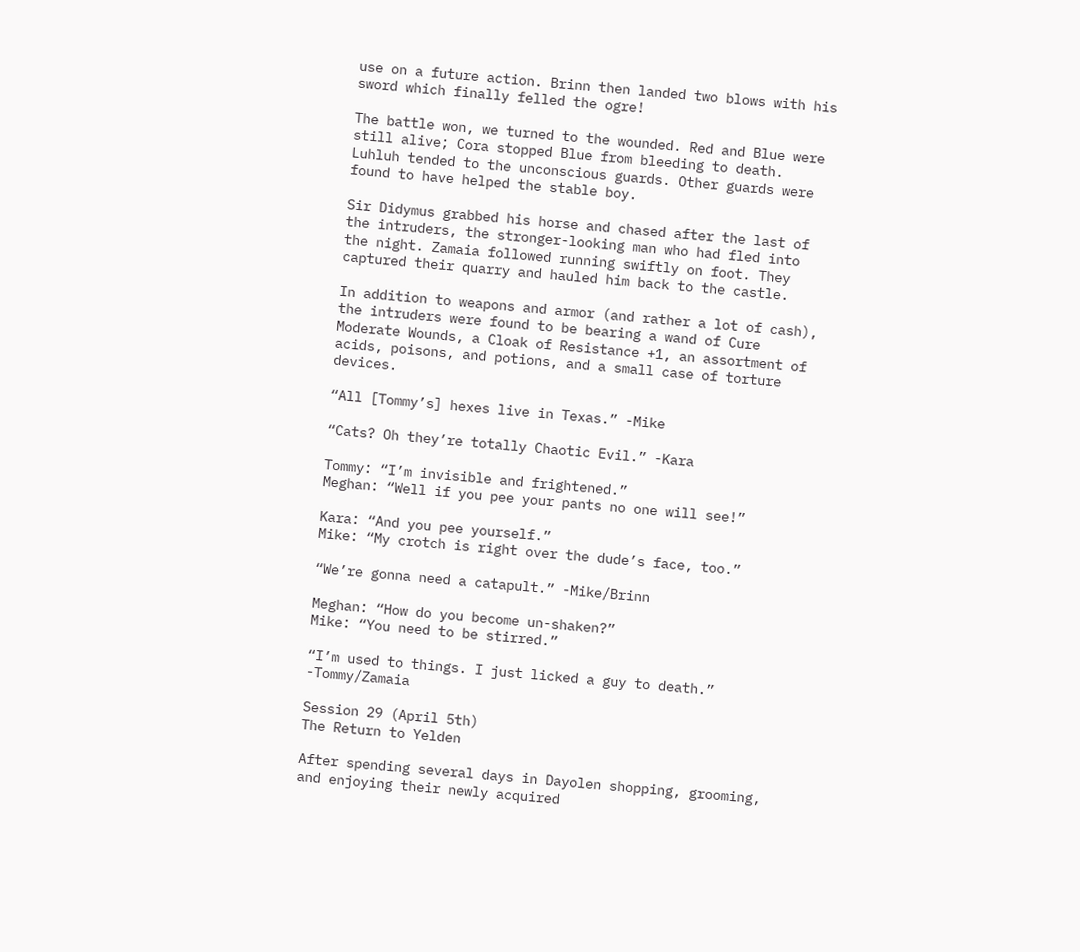use on a future action. Brinn then landed two blows with his sword which finally felled the ogre!

The battle won, we turned to the wounded. Red and Blue were still alive; Cora stopped Blue from bleeding to death. Luhluh tended to the unconscious guards. Other guards were found to have helped the stable boy.

Sir Didymus grabbed his horse and chased after the last of the intruders, the stronger-looking man who had fled into the night. Zamaia followed running swiftly on foot. They captured their quarry and hauled him back to the castle.

In addition to weapons and armor (and rather a lot of cash), the intruders were found to be bearing a wand of Cure Moderate Wounds, a Cloak of Resistance +1, an assortment of acids, poisons, and potions, and a small case of torture devices.

“All [Tommy’s] hexes live in Texas.” -Mike

“Cats? Oh they’re totally Chaotic Evil.” -Kara

Tommy: “I’m invisible and frightened.”
Meghan: “Well if you pee your pants no one will see!”

Kara: “And you pee yourself.”
Mike: “My crotch is right over the dude’s face, too.”

“We’re gonna need a catapult.” -Mike/Brinn

Meghan: “How do you become un-shaken?”
Mike: “You need to be stirred.”

“I’m used to things. I just licked a guy to death.” -Tommy/Zamaia

Session 29 (April 5th)
The Return to Yelden

After spending several days in Dayolen shopping, grooming, and enjoying their newly acquired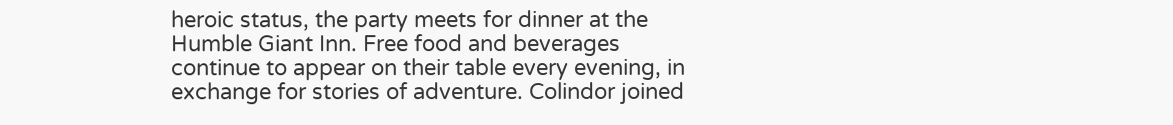heroic status, the party meets for dinner at the Humble Giant Inn. Free food and beverages continue to appear on their table every evening, in exchange for stories of adventure. Colindor joined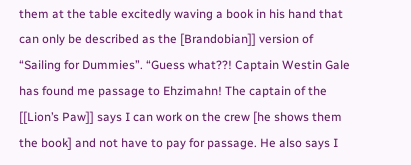them at the table excitedly waving a book in his hand that can only be described as the [Brandobian]] version of “Sailing for Dummies”. “Guess what??! Captain Westin Gale has found me passage to Ehzimahn! The captain of the [[Lion’s Paw]] says I can work on the crew [he shows them the book] and not have to pay for passage. He also says I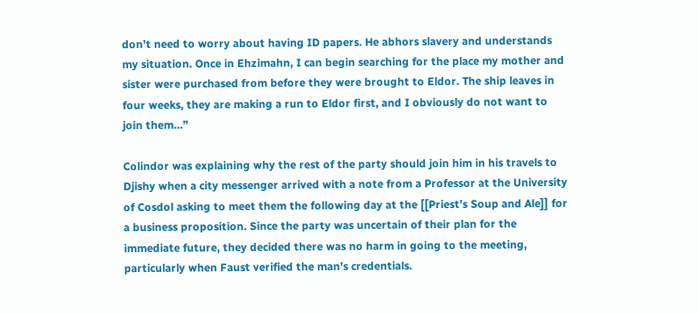don’t need to worry about having ID papers. He abhors slavery and understands my situation. Once in Ehzimahn, I can begin searching for the place my mother and sister were purchased from before they were brought to Eldor. The ship leaves in four weeks, they are making a run to Eldor first, and I obviously do not want to join them…”

Colindor was explaining why the rest of the party should join him in his travels to Djishy when a city messenger arrived with a note from a Professor at the University of Cosdol asking to meet them the following day at the [[Priest’s Soup and Ale]] for a business proposition. Since the party was uncertain of their plan for the immediate future, they decided there was no harm in going to the meeting, particularly when Faust verified the man’s credentials.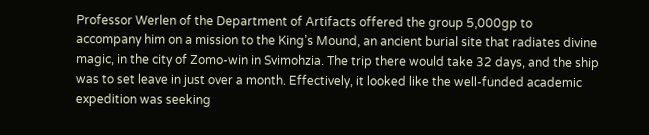Professor Werlen of the Department of Artifacts offered the group 5,000gp to accompany him on a mission to the King’s Mound, an ancient burial site that radiates divine magic, in the city of Zomo-win in Svimohzia. The trip there would take 32 days, and the ship was to set leave in just over a month. Effectively, it looked like the well-funded academic expedition was seeking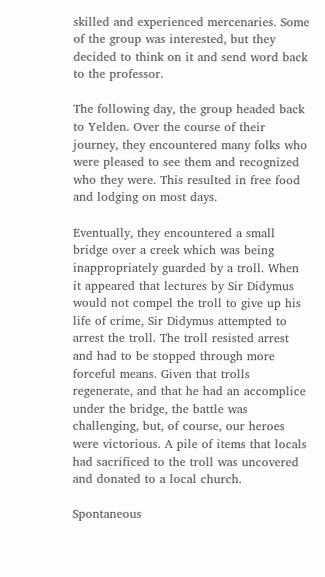skilled and experienced mercenaries. Some of the group was interested, but they decided to think on it and send word back to the professor.

The following day, the group headed back to Yelden. Over the course of their journey, they encountered many folks who were pleased to see them and recognized who they were. This resulted in free food and lodging on most days.

Eventually, they encountered a small bridge over a creek which was being inappropriately guarded by a troll. When it appeared that lectures by Sir Didymus would not compel the troll to give up his life of crime, Sir Didymus attempted to arrest the troll. The troll resisted arrest and had to be stopped through more forceful means. Given that trolls regenerate, and that he had an accomplice under the bridge, the battle was challenging, but, of course, our heroes were victorious. A pile of items that locals had sacrificed to the troll was uncovered and donated to a local church.

Spontaneous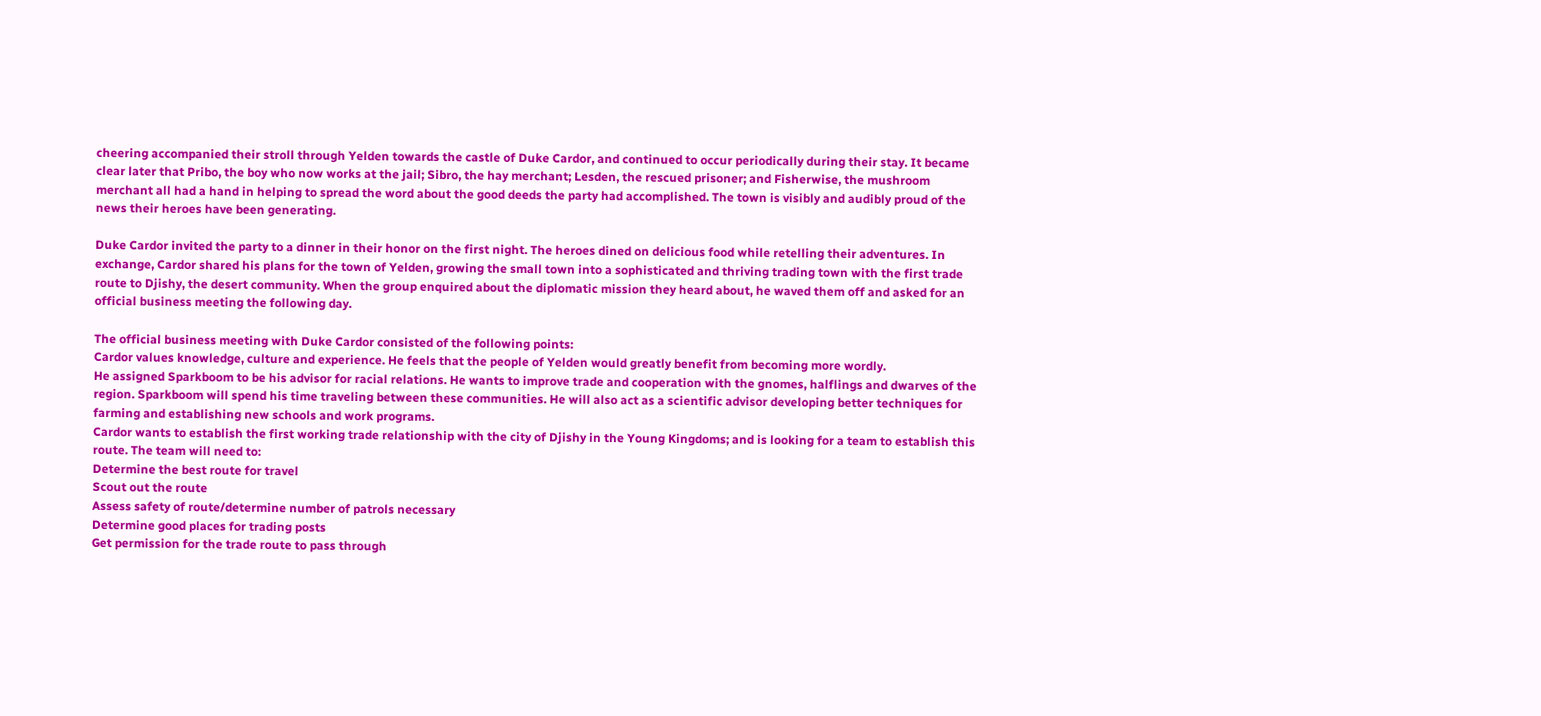cheering accompanied their stroll through Yelden towards the castle of Duke Cardor, and continued to occur periodically during their stay. It became clear later that Pribo, the boy who now works at the jail; Sibro, the hay merchant; Lesden, the rescued prisoner; and Fisherwise, the mushroom merchant all had a hand in helping to spread the word about the good deeds the party had accomplished. The town is visibly and audibly proud of the news their heroes have been generating.

Duke Cardor invited the party to a dinner in their honor on the first night. The heroes dined on delicious food while retelling their adventures. In exchange, Cardor shared his plans for the town of Yelden, growing the small town into a sophisticated and thriving trading town with the first trade route to Djishy, the desert community. When the group enquired about the diplomatic mission they heard about, he waved them off and asked for an official business meeting the following day.

The official business meeting with Duke Cardor consisted of the following points:
Cardor values knowledge, culture and experience. He feels that the people of Yelden would greatly benefit from becoming more wordly.
He assigned Sparkboom to be his advisor for racial relations. He wants to improve trade and cooperation with the gnomes, halflings and dwarves of the region. Sparkboom will spend his time traveling between these communities. He will also act as a scientific advisor developing better techniques for farming and establishing new schools and work programs.
Cardor wants to establish the first working trade relationship with the city of Djishy in the Young Kingdoms; and is looking for a team to establish this route. The team will need to:
Determine the best route for travel
Scout out the route
Assess safety of route/determine number of patrols necessary
Determine good places for trading posts
Get permission for the trade route to pass through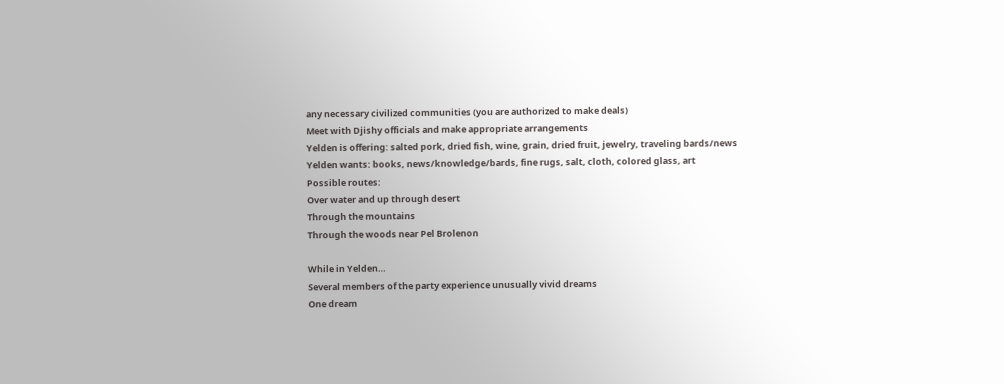any necessary civilized communities (you are authorized to make deals)
Meet with Djishy officials and make appropriate arrangements
Yelden is offering: salted pork, dried fish, wine, grain, dried fruit, jewelry, traveling bards/news
Yelden wants: books, news/knowledge/bards, fine rugs, salt, cloth, colored glass, art
Possible routes:
Over water and up through desert
Through the mountains
Through the woods near Pel Brolenon

While in Yelden…
Several members of the party experience unusually vivid dreams
One dream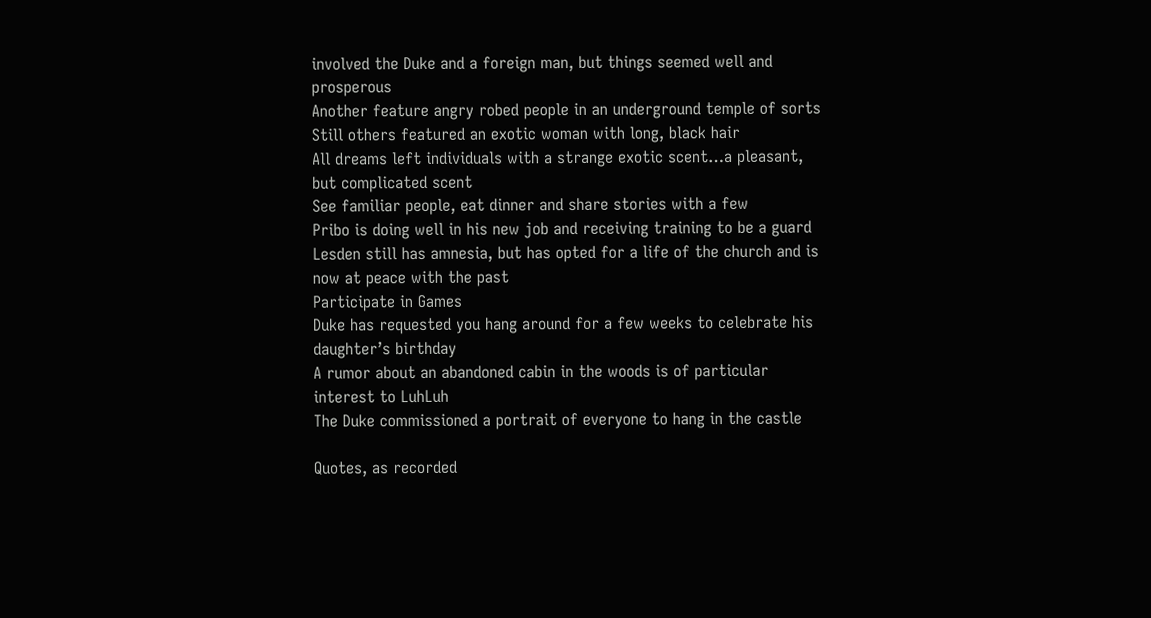involved the Duke and a foreign man, but things seemed well and prosperous
Another feature angry robed people in an underground temple of sorts
Still others featured an exotic woman with long, black hair
All dreams left individuals with a strange exotic scent…a pleasant, but complicated scent
See familiar people, eat dinner and share stories with a few
Pribo is doing well in his new job and receiving training to be a guard
Lesden still has amnesia, but has opted for a life of the church and is now at peace with the past
Participate in Games
Duke has requested you hang around for a few weeks to celebrate his daughter’s birthday
A rumor about an abandoned cabin in the woods is of particular interest to LuhLuh
The Duke commissioned a portrait of everyone to hang in the castle

Quotes, as recorded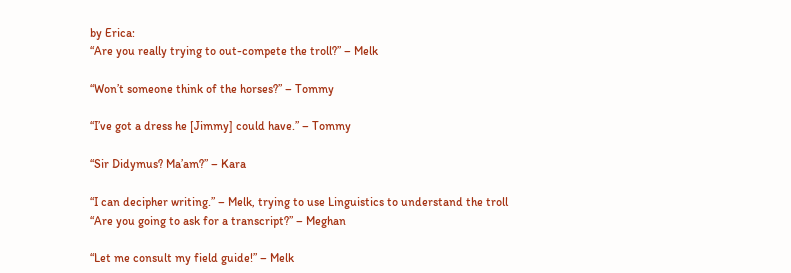by Erica:
“Are you really trying to out-compete the troll?” – Melk

“Won’t someone think of the horses?” – Tommy

“I’ve got a dress he [Jimmy] could have.” – Tommy

“Sir Didymus? Ma’am?” – Kara

“I can decipher writing.” – Melk, trying to use Linguistics to understand the troll
“Are you going to ask for a transcript?” – Meghan

“Let me consult my field guide!” – Melk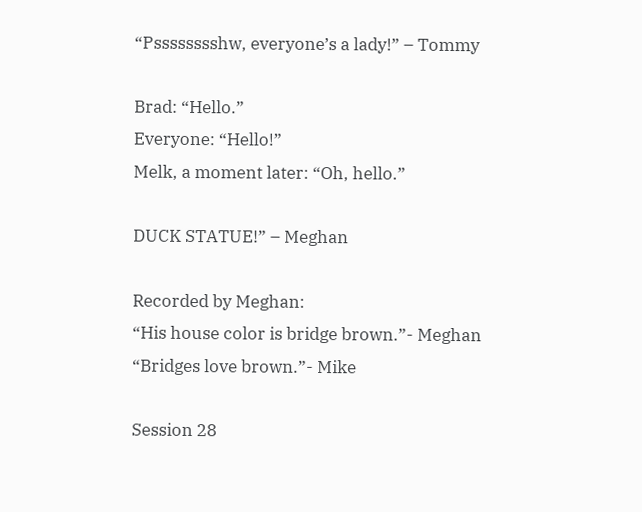“Psssssssshw, everyone’s a lady!” – Tommy

Brad: “Hello.”
Everyone: “Hello!”
Melk, a moment later: “Oh, hello.”

DUCK STATUE!” – Meghan

Recorded by Meghan:
“His house color is bridge brown.”- Meghan
“Bridges love brown.”- Mike

Session 28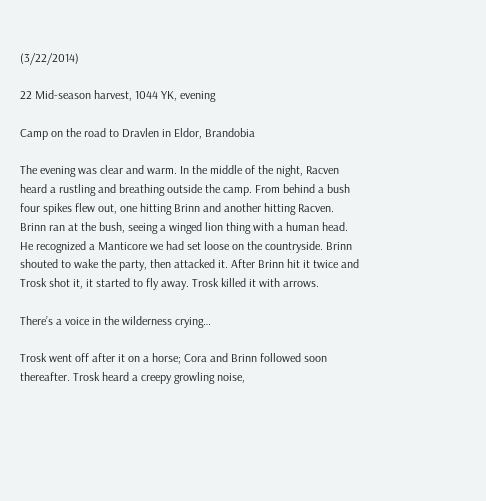(3/22/2014)

22 Mid-season harvest, 1044 YK, evening

Camp on the road to Dravlen in Eldor, Brandobia

The evening was clear and warm. In the middle of the night, Racven heard a rustling and breathing outside the camp. From behind a bush four spikes flew out, one hitting Brinn and another hitting Racven. Brinn ran at the bush, seeing a winged lion thing with a human head. He recognized a Manticore we had set loose on the countryside. Brinn shouted to wake the party, then attacked it. After Brinn hit it twice and Trosk shot it, it started to fly away. Trosk killed it with arrows.

There’s a voice in the wilderness crying…

Trosk went off after it on a horse; Cora and Brinn followed soon thereafter. Trosk heard a creepy growling noise,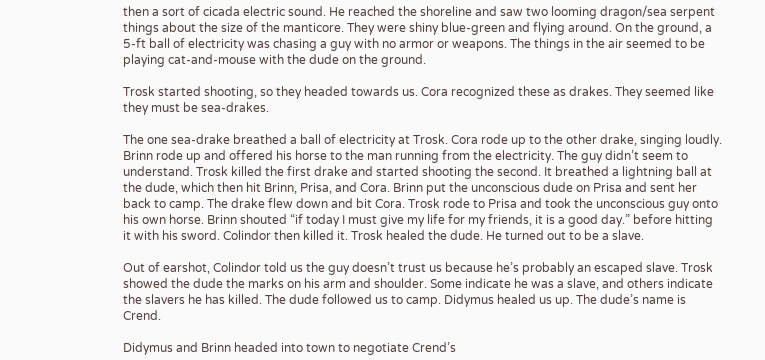then a sort of cicada electric sound. He reached the shoreline and saw two looming dragon/sea serpent things about the size of the manticore. They were shiny blue-green and flying around. On the ground, a 5-ft ball of electricity was chasing a guy with no armor or weapons. The things in the air seemed to be playing cat-and-mouse with the dude on the ground.

Trosk started shooting, so they headed towards us. Cora recognized these as drakes. They seemed like they must be sea-drakes.

The one sea-drake breathed a ball of electricity at Trosk. Cora rode up to the other drake, singing loudly. Brinn rode up and offered his horse to the man running from the electricity. The guy didn’t seem to understand. Trosk killed the first drake and started shooting the second. It breathed a lightning ball at the dude, which then hit Brinn, Prisa, and Cora. Brinn put the unconscious dude on Prisa and sent her back to camp. The drake flew down and bit Cora. Trosk rode to Prisa and took the unconscious guy onto his own horse. Brinn shouted “if today I must give my life for my friends, it is a good day.” before hitting it with his sword. Colindor then killed it. Trosk healed the dude. He turned out to be a slave.

Out of earshot, Colindor told us the guy doesn’t trust us because he’s probably an escaped slave. Trosk showed the dude the marks on his arm and shoulder. Some indicate he was a slave, and others indicate the slavers he has killed. The dude followed us to camp. Didymus healed us up. The dude’s name is Crend.

Didymus and Brinn headed into town to negotiate Crend’s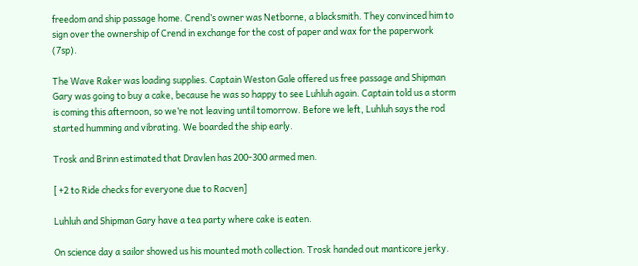freedom and ship passage home. Crend’s owner was Netborne, a blacksmith. They convinced him to sign over the ownership of Crend in exchange for the cost of paper and wax for the paperwork (7sp).

The Wave Raker was loading supplies. Captain Weston Gale offered us free passage and Shipman Gary was going to buy a cake, because he was so happy to see Luhluh again. Captain told us a storm is coming this afternoon, so we’re not leaving until tomorrow. Before we left, Luhluh says the rod started humming and vibrating. We boarded the ship early.

Trosk and Brinn estimated that Dravlen has 200-300 armed men.

[ +2 to Ride checks for everyone due to Racven]

Luhluh and Shipman Gary have a tea party where cake is eaten.

On science day a sailor showed us his mounted moth collection. Trosk handed out manticore jerky.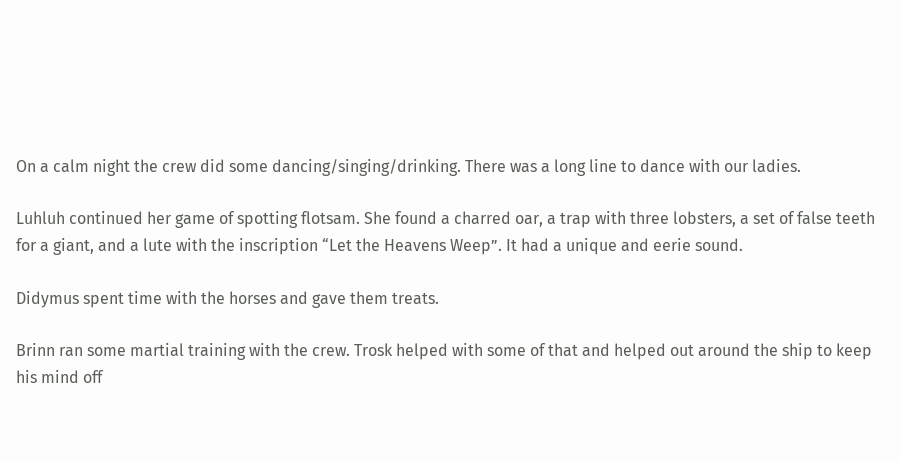On a calm night the crew did some dancing/singing/drinking. There was a long line to dance with our ladies.

Luhluh continued her game of spotting flotsam. She found a charred oar, a trap with three lobsters, a set of false teeth for a giant, and a lute with the inscription “Let the Heavens Weep”. It had a unique and eerie sound.

Didymus spent time with the horses and gave them treats.

Brinn ran some martial training with the crew. Trosk helped with some of that and helped out around the ship to keep his mind off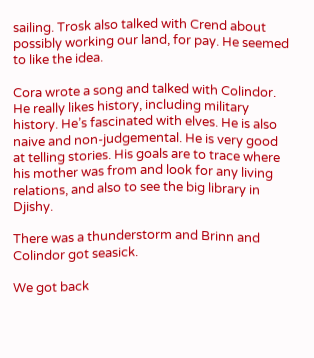sailing. Trosk also talked with Crend about possibly working our land, for pay. He seemed to like the idea.

Cora wrote a song and talked with Colindor. He really likes history, including military history. He’s fascinated with elves. He is also naive and non-judgemental. He is very good at telling stories. His goals are to trace where his mother was from and look for any living relations, and also to see the big library in Djishy.

There was a thunderstorm and Brinn and Colindor got seasick.

We got back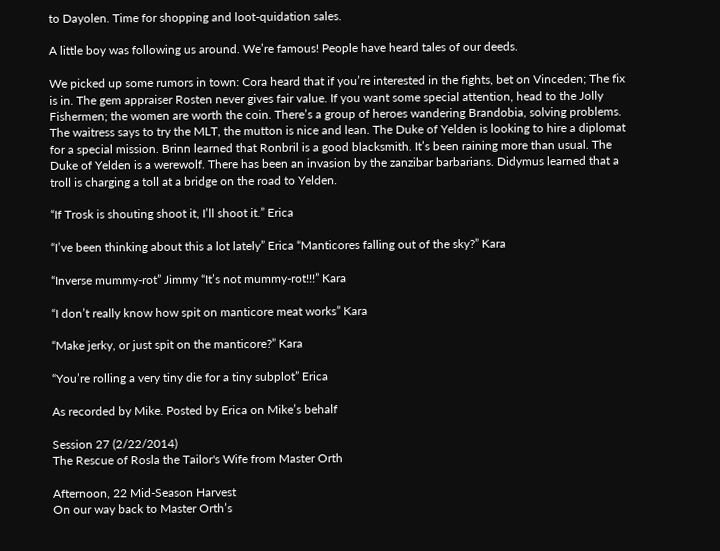to Dayolen. Time for shopping and loot-quidation sales.

A little boy was following us around. We’re famous! People have heard tales of our deeds.

We picked up some rumors in town: Cora heard that if you’re interested in the fights, bet on Vinceden; The fix is in. The gem appraiser Rosten never gives fair value. If you want some special attention, head to the Jolly Fishermen; the women are worth the coin. There’s a group of heroes wandering Brandobia, solving problems. The waitress says to try the MLT, the mutton is nice and lean. The Duke of Yelden is looking to hire a diplomat for a special mission. Brinn learned that Ronbril is a good blacksmith. It’s been raining more than usual. The Duke of Yelden is a werewolf. There has been an invasion by the zanzibar barbarians. Didymus learned that a troll is charging a toll at a bridge on the road to Yelden.

“If Trosk is shouting shoot it, I’ll shoot it.” Erica

“I’ve been thinking about this a lot lately” Erica “Manticores falling out of the sky?” Kara

“Inverse mummy-rot” Jimmy “It’s not mummy-rot!!!” Kara

“I don’t really know how spit on manticore meat works” Kara

“Make jerky, or just spit on the manticore?” Kara

“You’re rolling a very tiny die for a tiny subplot” Erica

As recorded by Mike. Posted by Erica on Mike’s behalf

Session 27 (2/22/2014)
The Rescue of Rosla the Tailor's Wife from Master Orth

Afternoon, 22 Mid-Season Harvest
On our way back to Master Orth’s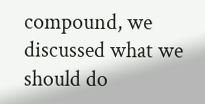compound, we discussed what we should do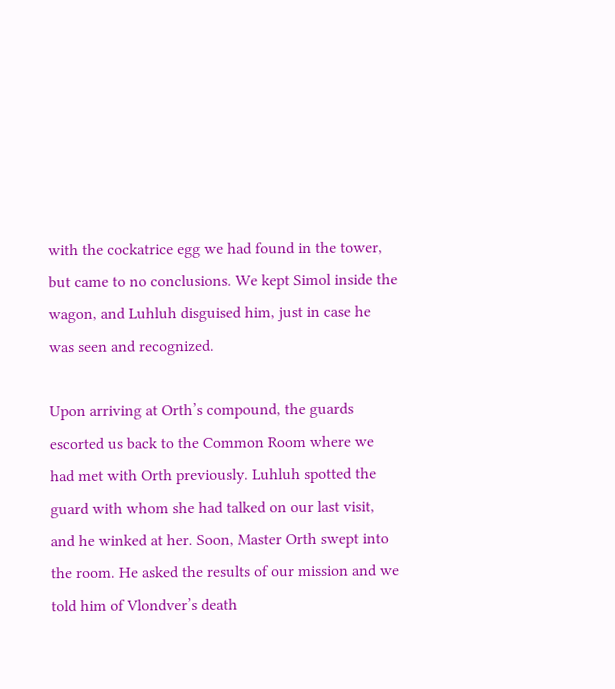with the cockatrice egg we had found in the tower, but came to no conclusions. We kept Simol inside the wagon, and Luhluh disguised him, just in case he was seen and recognized.

Upon arriving at Orth’s compound, the guards escorted us back to the Common Room where we had met with Orth previously. Luhluh spotted the guard with whom she had talked on our last visit, and he winked at her. Soon, Master Orth swept into the room. He asked the results of our mission and we told him of Vlondver’s death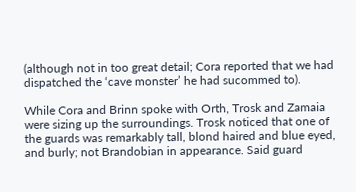(although not in too great detail; Cora reported that we had dispatched the ‘cave monster’ he had sucommed to).

While Cora and Brinn spoke with Orth, Trosk and Zamaia were sizing up the surroundings. Trosk noticed that one of the guards was remarkably tall, blond haired and blue eyed, and burly; not Brandobian in appearance. Said guard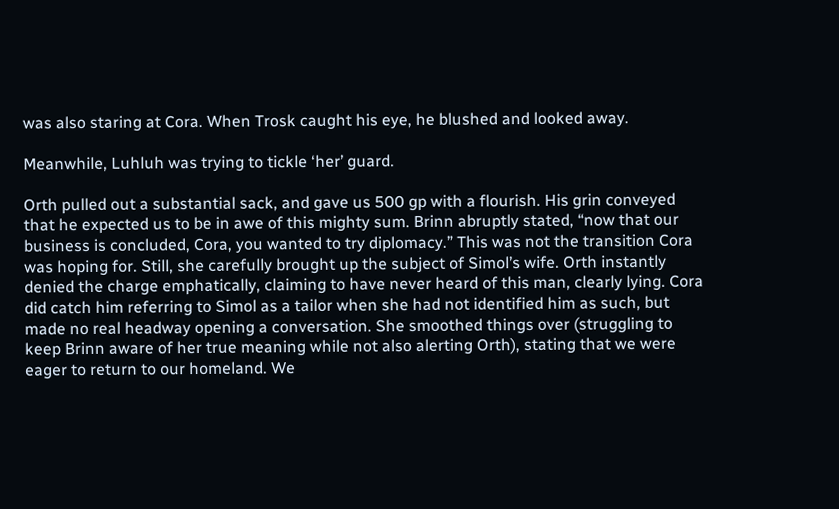was also staring at Cora. When Trosk caught his eye, he blushed and looked away.

Meanwhile, Luhluh was trying to tickle ‘her’ guard.

Orth pulled out a substantial sack, and gave us 500 gp with a flourish. His grin conveyed that he expected us to be in awe of this mighty sum. Brinn abruptly stated, “now that our business is concluded, Cora, you wanted to try diplomacy.” This was not the transition Cora was hoping for. Still, she carefully brought up the subject of Simol’s wife. Orth instantly denied the charge emphatically, claiming to have never heard of this man, clearly lying. Cora did catch him referring to Simol as a tailor when she had not identified him as such, but made no real headway opening a conversation. She smoothed things over (struggling to keep Brinn aware of her true meaning while not also alerting Orth), stating that we were eager to return to our homeland. We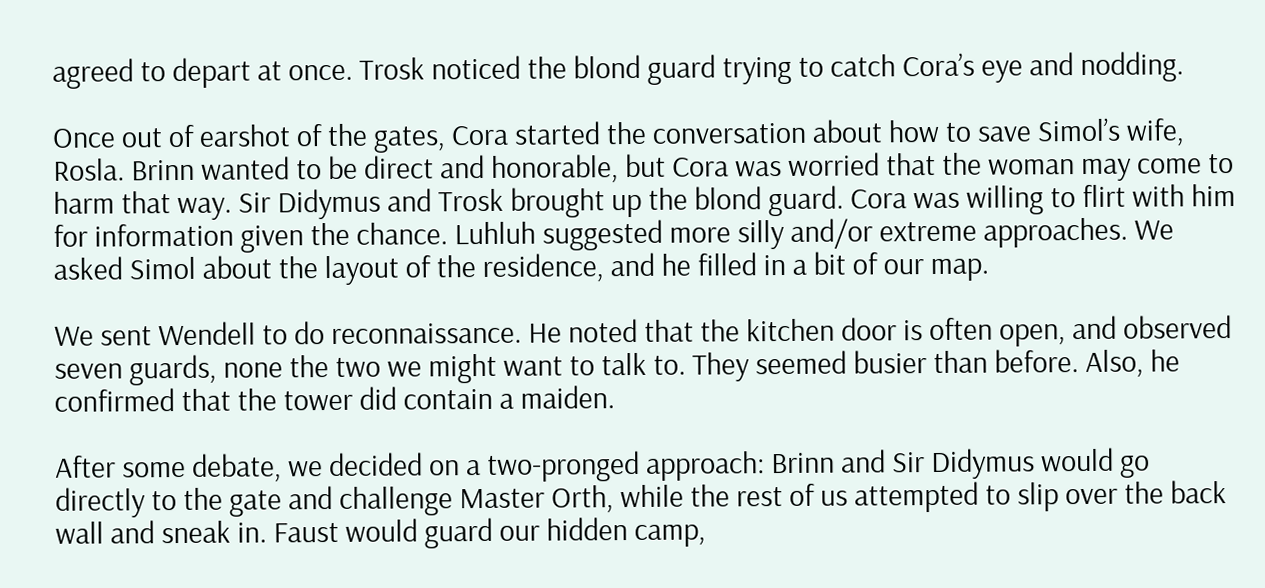agreed to depart at once. Trosk noticed the blond guard trying to catch Cora’s eye and nodding.

Once out of earshot of the gates, Cora started the conversation about how to save Simol’s wife, Rosla. Brinn wanted to be direct and honorable, but Cora was worried that the woman may come to harm that way. Sir Didymus and Trosk brought up the blond guard. Cora was willing to flirt with him for information given the chance. Luhluh suggested more silly and/or extreme approaches. We asked Simol about the layout of the residence, and he filled in a bit of our map.

We sent Wendell to do reconnaissance. He noted that the kitchen door is often open, and observed seven guards, none the two we might want to talk to. They seemed busier than before. Also, he confirmed that the tower did contain a maiden.

After some debate, we decided on a two-pronged approach: Brinn and Sir Didymus would go directly to the gate and challenge Master Orth, while the rest of us attempted to slip over the back wall and sneak in. Faust would guard our hidden camp,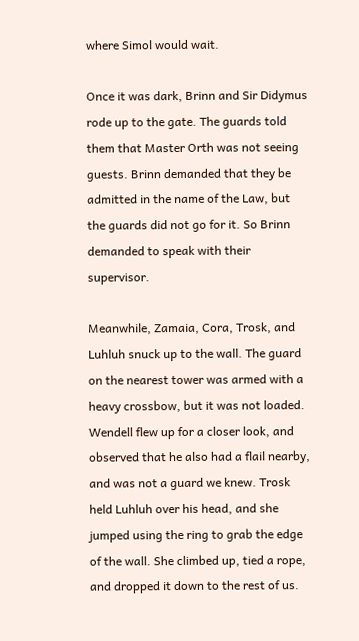where Simol would wait.

Once it was dark, Brinn and Sir Didymus rode up to the gate. The guards told them that Master Orth was not seeing guests. Brinn demanded that they be admitted in the name of the Law, but the guards did not go for it. So Brinn demanded to speak with their supervisor.

Meanwhile, Zamaia, Cora, Trosk, and Luhluh snuck up to the wall. The guard on the nearest tower was armed with a heavy crossbow, but it was not loaded. Wendell flew up for a closer look, and observed that he also had a flail nearby, and was not a guard we knew. Trosk held Luhluh over his head, and she jumped using the ring to grab the edge of the wall. She climbed up, tied a rope, and dropped it down to the rest of us.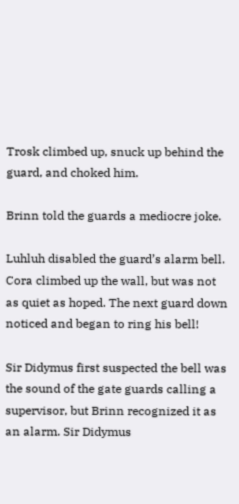Trosk climbed up, snuck up behind the guard, and choked him.

Brinn told the guards a mediocre joke.

Luhluh disabled the guard’s alarm bell. Cora climbed up the wall, but was not as quiet as hoped. The next guard down noticed and began to ring his bell!

Sir Didymus first suspected the bell was the sound of the gate guards calling a supervisor, but Brinn recognized it as an alarm. Sir Didymus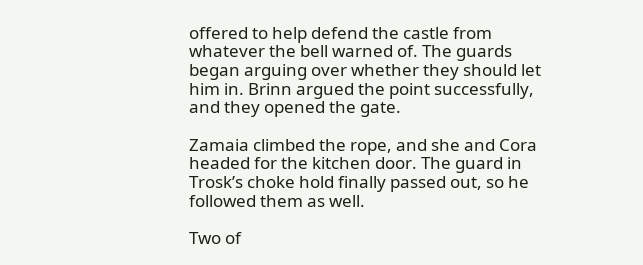offered to help defend the castle from whatever the bell warned of. The guards began arguing over whether they should let him in. Brinn argued the point successfully, and they opened the gate.

Zamaia climbed the rope, and she and Cora headed for the kitchen door. The guard in Trosk’s choke hold finally passed out, so he followed them as well.

Two of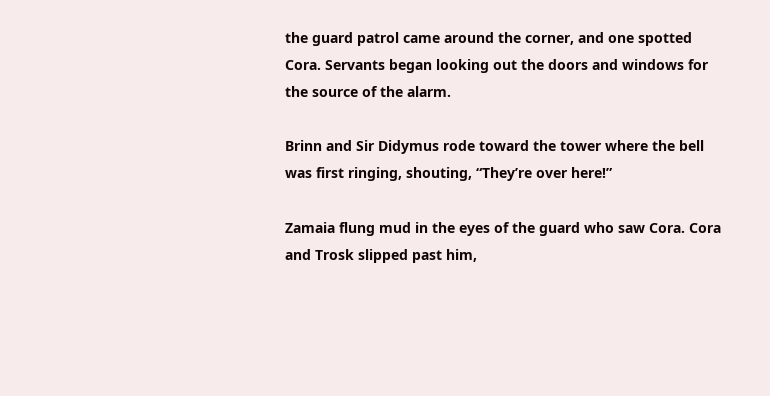the guard patrol came around the corner, and one spotted Cora. Servants began looking out the doors and windows for the source of the alarm.

Brinn and Sir Didymus rode toward the tower where the bell was first ringing, shouting, “They’re over here!”

Zamaia flung mud in the eyes of the guard who saw Cora. Cora and Trosk slipped past him,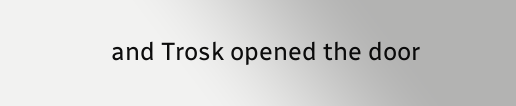and Trosk opened the door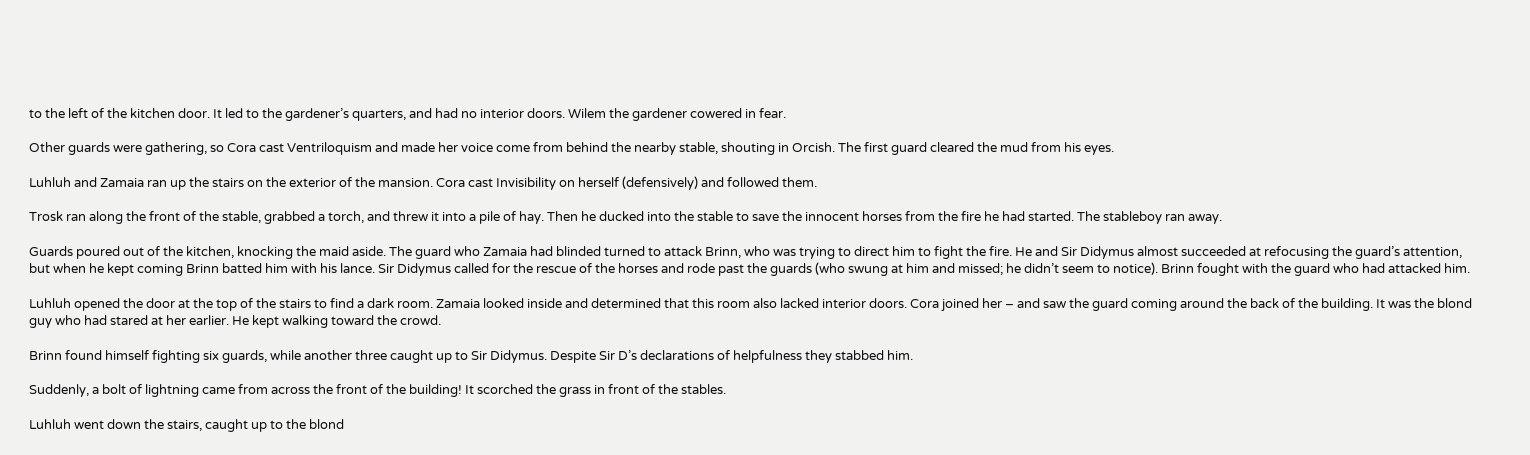to the left of the kitchen door. It led to the gardener’s quarters, and had no interior doors. Wilem the gardener cowered in fear.

Other guards were gathering, so Cora cast Ventriloquism and made her voice come from behind the nearby stable, shouting in Orcish. The first guard cleared the mud from his eyes.

Luhluh and Zamaia ran up the stairs on the exterior of the mansion. Cora cast Invisibility on herself (defensively) and followed them.

Trosk ran along the front of the stable, grabbed a torch, and threw it into a pile of hay. Then he ducked into the stable to save the innocent horses from the fire he had started. The stableboy ran away.

Guards poured out of the kitchen, knocking the maid aside. The guard who Zamaia had blinded turned to attack Brinn, who was trying to direct him to fight the fire. He and Sir Didymus almost succeeded at refocusing the guard’s attention, but when he kept coming Brinn batted him with his lance. Sir Didymus called for the rescue of the horses and rode past the guards (who swung at him and missed; he didn’t seem to notice). Brinn fought with the guard who had attacked him.

Luhluh opened the door at the top of the stairs to find a dark room. Zamaia looked inside and determined that this room also lacked interior doors. Cora joined her – and saw the guard coming around the back of the building. It was the blond guy who had stared at her earlier. He kept walking toward the crowd.

Brinn found himself fighting six guards, while another three caught up to Sir Didymus. Despite Sir D’s declarations of helpfulness they stabbed him.

Suddenly, a bolt of lightning came from across the front of the building! It scorched the grass in front of the stables.

Luhluh went down the stairs, caught up to the blond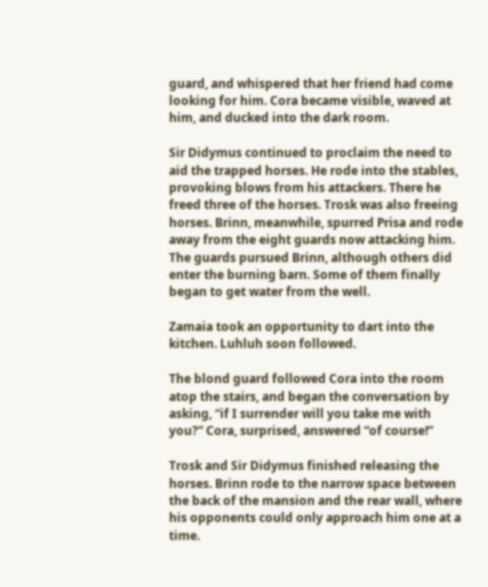guard, and whispered that her friend had come looking for him. Cora became visible, waved at him, and ducked into the dark room.

Sir Didymus continued to proclaim the need to aid the trapped horses. He rode into the stables, provoking blows from his attackers. There he freed three of the horses. Trosk was also freeing horses. Brinn, meanwhile, spurred Prisa and rode away from the eight guards now attacking him. The guards pursued Brinn, although others did enter the burning barn. Some of them finally began to get water from the well.

Zamaia took an opportunity to dart into the kitchen. Luhluh soon followed.

The blond guard followed Cora into the room atop the stairs, and began the conversation by asking, “if I surrender will you take me with you?” Cora, surprised, answered “of course!”

Trosk and Sir Didymus finished releasing the horses. Brinn rode to the narrow space between the back of the mansion and the rear wall, where his opponents could only approach him one at a time.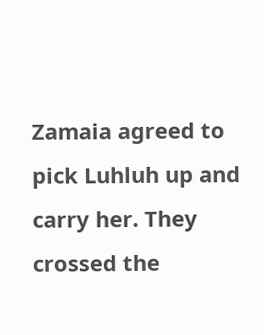Zamaia agreed to pick Luhluh up and carry her. They crossed the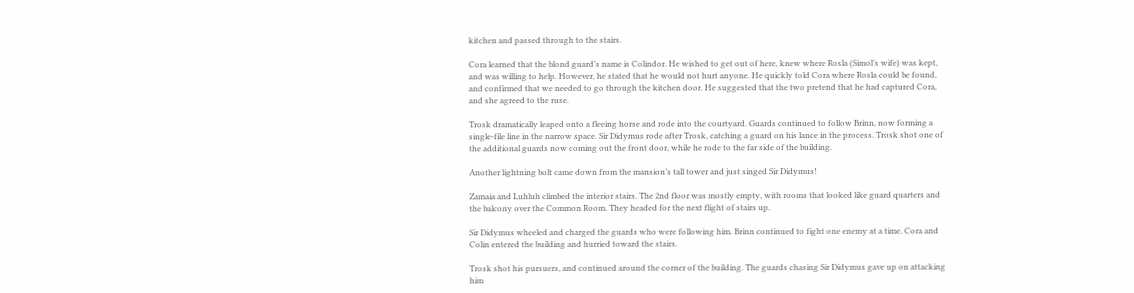kitchen and passed through to the stairs.

Cora learned that the blond guard’s name is Colindor. He wished to get out of here, knew where Rosla (Simol’s wife) was kept, and was willing to help. However, he stated that he would not hurt anyone. He quickly told Cora where Rosla could be found, and confirmed that we needed to go through the kitchen door. He suggested that the two pretend that he had captured Cora, and she agreed to the ruse.

Trosk dramatically leaped onto a fleeing horse and rode into the courtyard. Guards continued to follow Brinn, now forming a single-file line in the narrow space. Sir Didymus rode after Trosk, catching a guard on his lance in the process. Trosk shot one of the additional guards now coming out the front door, while he rode to the far side of the building.

Another lightning bolt came down from the mansion’s tall tower and just singed Sir Didymus!

Zamaia and Luhluh climbed the interior stairs. The 2nd floor was mostly empty, with rooms that looked like guard quarters and the balcony over the Common Room. They headed for the next flight of stairs up.

Sir Didymus wheeled and charged the guards who were following him. Brinn continued to fight one enemy at a time. Cora and Colin entered the building and hurried toward the stairs.

Trosk shot his pursuers, and continued around the corner of the building. The guards chasing Sir Didymus gave up on attacking him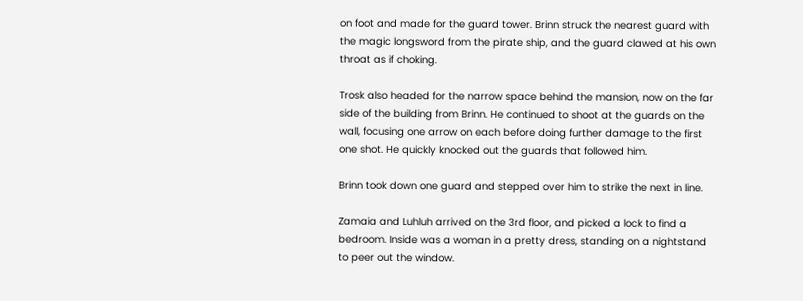on foot and made for the guard tower. Brinn struck the nearest guard with the magic longsword from the pirate ship, and the guard clawed at his own throat as if choking.

Trosk also headed for the narrow space behind the mansion, now on the far side of the building from Brinn. He continued to shoot at the guards on the wall, focusing one arrow on each before doing further damage to the first one shot. He quickly knocked out the guards that followed him.

Brinn took down one guard and stepped over him to strike the next in line.

Zamaia and Luhluh arrived on the 3rd floor, and picked a lock to find a bedroom. Inside was a woman in a pretty dress, standing on a nightstand to peer out the window.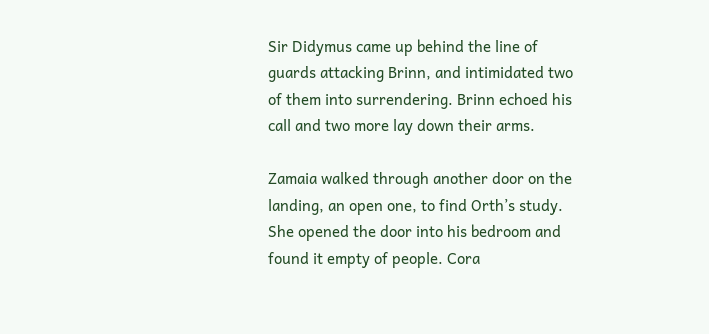Sir Didymus came up behind the line of guards attacking Brinn, and intimidated two of them into surrendering. Brinn echoed his call and two more lay down their arms.

Zamaia walked through another door on the landing, an open one, to find Orth’s study. She opened the door into his bedroom and found it empty of people. Cora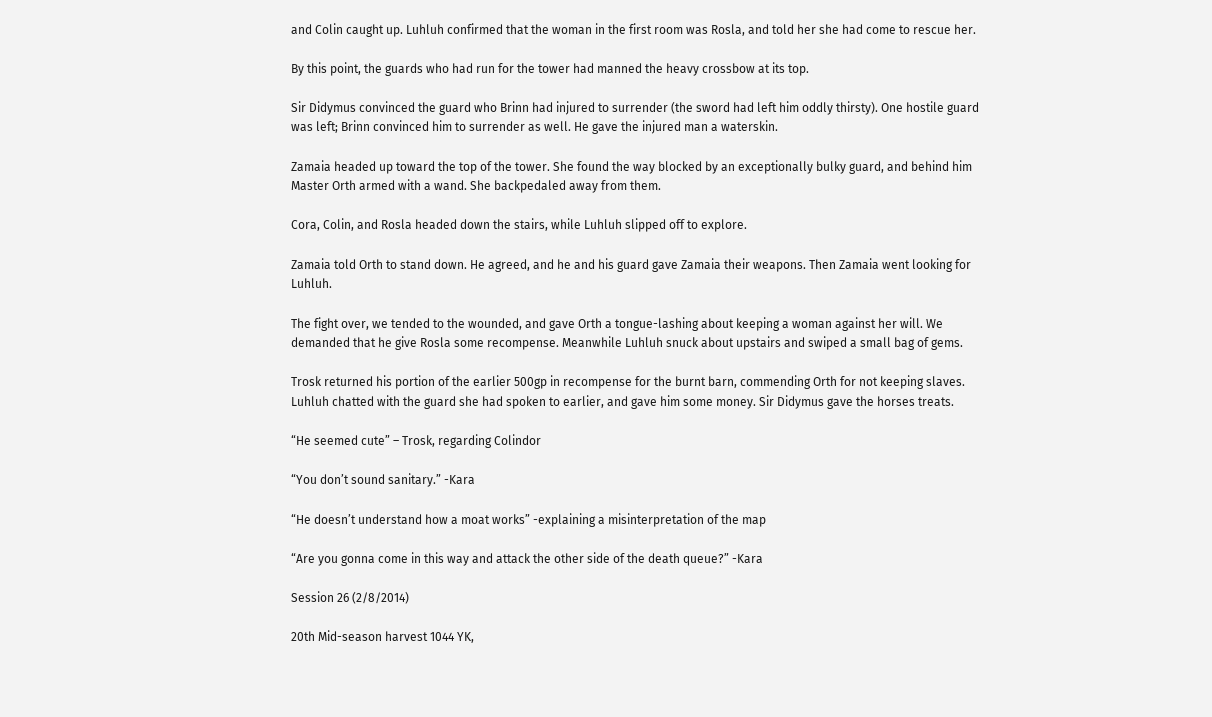and Colin caught up. Luhluh confirmed that the woman in the first room was Rosla, and told her she had come to rescue her.

By this point, the guards who had run for the tower had manned the heavy crossbow at its top.

Sir Didymus convinced the guard who Brinn had injured to surrender (the sword had left him oddly thirsty). One hostile guard was left; Brinn convinced him to surrender as well. He gave the injured man a waterskin.

Zamaia headed up toward the top of the tower. She found the way blocked by an exceptionally bulky guard, and behind him Master Orth armed with a wand. She backpedaled away from them.

Cora, Colin, and Rosla headed down the stairs, while Luhluh slipped off to explore.

Zamaia told Orth to stand down. He agreed, and he and his guard gave Zamaia their weapons. Then Zamaia went looking for Luhluh.

The fight over, we tended to the wounded, and gave Orth a tongue-lashing about keeping a woman against her will. We demanded that he give Rosla some recompense. Meanwhile Luhluh snuck about upstairs and swiped a small bag of gems.

Trosk returned his portion of the earlier 500gp in recompense for the burnt barn, commending Orth for not keeping slaves. Luhluh chatted with the guard she had spoken to earlier, and gave him some money. Sir Didymus gave the horses treats.

“He seemed cute” – Trosk, regarding Colindor

“You don’t sound sanitary.” -Kara

“He doesn’t understand how a moat works” -explaining a misinterpretation of the map

“Are you gonna come in this way and attack the other side of the death queue?” -Kara

Session 26 (2/8/2014)

20th Mid-season harvest 1044 YK,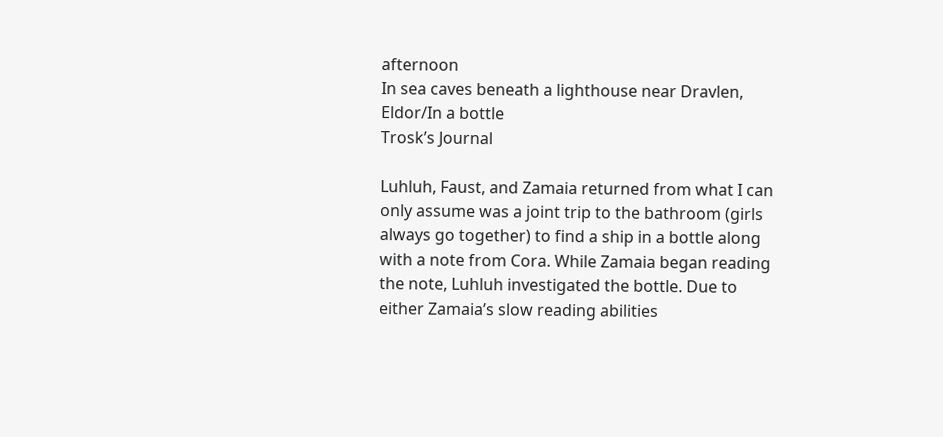afternoon
In sea caves beneath a lighthouse near Dravlen, Eldor/In a bottle
Trosk’s Journal

Luhluh, Faust, and Zamaia returned from what I can only assume was a joint trip to the bathroom (girls always go together) to find a ship in a bottle along with a note from Cora. While Zamaia began reading the note, Luhluh investigated the bottle. Due to either Zamaia’s slow reading abilities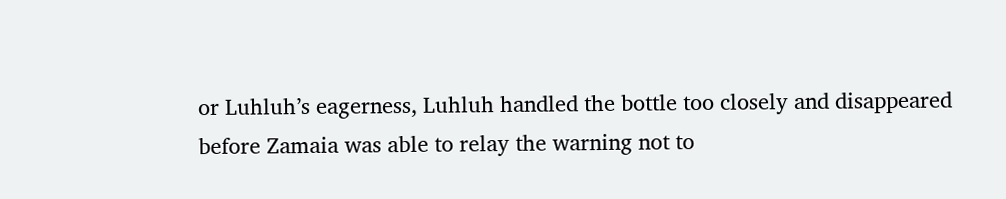or Luhluh’s eagerness, Luhluh handled the bottle too closely and disappeared before Zamaia was able to relay the warning not to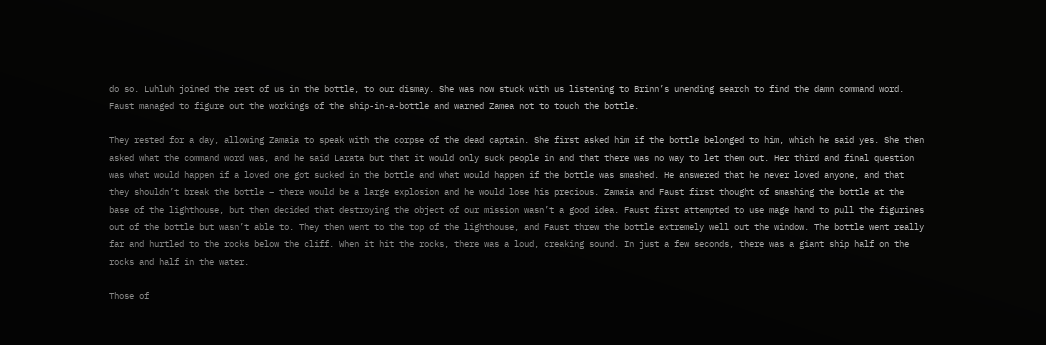do so. Luhluh joined the rest of us in the bottle, to our dismay. She was now stuck with us listening to Brinn’s unending search to find the damn command word. Faust managed to figure out the workings of the ship-in-a-bottle and warned Zamea not to touch the bottle.

They rested for a day, allowing Zamaia to speak with the corpse of the dead captain. She first asked him if the bottle belonged to him, which he said yes. She then asked what the command word was, and he said Larata but that it would only suck people in and that there was no way to let them out. Her third and final question was what would happen if a loved one got sucked in the bottle and what would happen if the bottle was smashed. He answered that he never loved anyone, and that they shouldn’t break the bottle – there would be a large explosion and he would lose his precious. Zamaia and Faust first thought of smashing the bottle at the base of the lighthouse, but then decided that destroying the object of our mission wasn’t a good idea. Faust first attempted to use mage hand to pull the figurines out of the bottle but wasn’t able to. They then went to the top of the lighthouse, and Faust threw the bottle extremely well out the window. The bottle went really far and hurtled to the rocks below the cliff. When it hit the rocks, there was a loud, creaking sound. In just a few seconds, there was a giant ship half on the rocks and half in the water.

Those of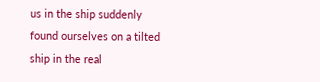us in the ship suddenly found ourselves on a tilted ship in the real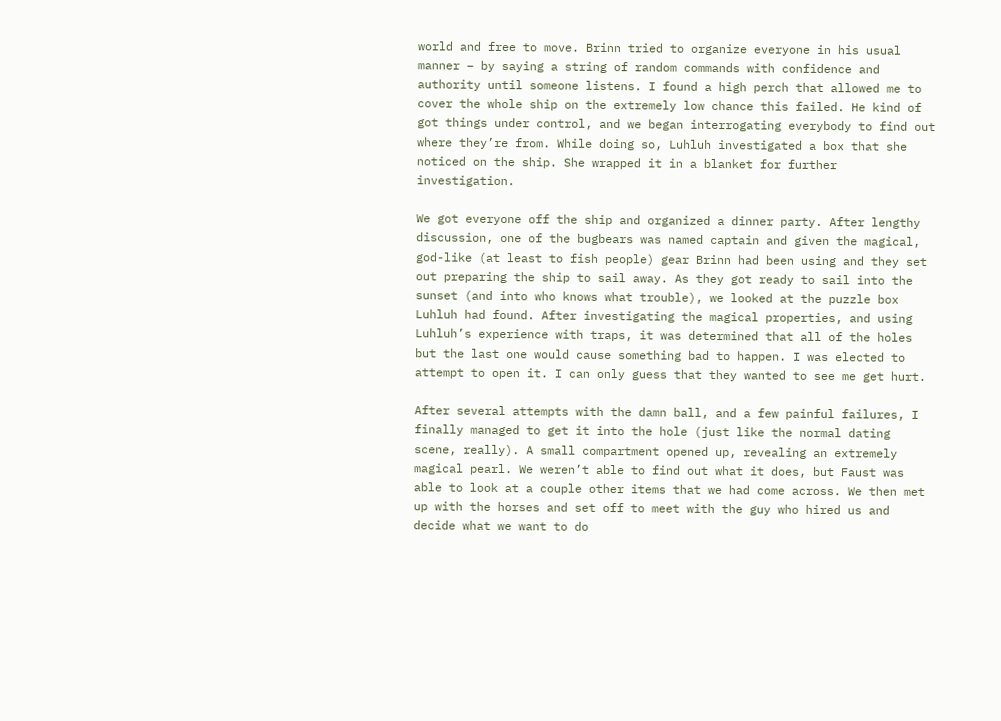world and free to move. Brinn tried to organize everyone in his usual manner – by saying a string of random commands with confidence and authority until someone listens. I found a high perch that allowed me to cover the whole ship on the extremely low chance this failed. He kind of got things under control, and we began interrogating everybody to find out where they’re from. While doing so, Luhluh investigated a box that she noticed on the ship. She wrapped it in a blanket for further investigation.

We got everyone off the ship and organized a dinner party. After lengthy discussion, one of the bugbears was named captain and given the magical, god-like (at least to fish people) gear Brinn had been using and they set out preparing the ship to sail away. As they got ready to sail into the sunset (and into who knows what trouble), we looked at the puzzle box Luhluh had found. After investigating the magical properties, and using Luhluh’s experience with traps, it was determined that all of the holes but the last one would cause something bad to happen. I was elected to attempt to open it. I can only guess that they wanted to see me get hurt.

After several attempts with the damn ball, and a few painful failures, I finally managed to get it into the hole (just like the normal dating scene, really). A small compartment opened up, revealing an extremely magical pearl. We weren’t able to find out what it does, but Faust was able to look at a couple other items that we had come across. We then met up with the horses and set off to meet with the guy who hired us and decide what we want to do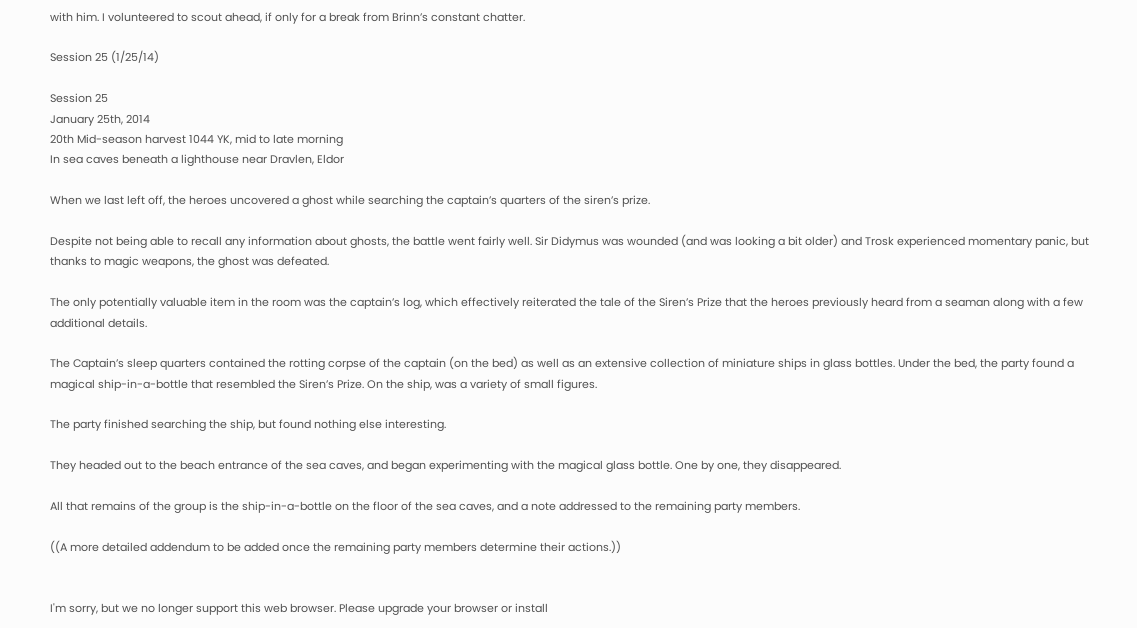with him. I volunteered to scout ahead, if only for a break from Brinn’s constant chatter.

Session 25 (1/25/14)

Session 25
January 25th, 2014
20th Mid-season harvest 1044 YK, mid to late morning
In sea caves beneath a lighthouse near Dravlen, Eldor

When we last left off, the heroes uncovered a ghost while searching the captain’s quarters of the siren’s prize.

Despite not being able to recall any information about ghosts, the battle went fairly well. Sir Didymus was wounded (and was looking a bit older) and Trosk experienced momentary panic, but thanks to magic weapons, the ghost was defeated.

The only potentially valuable item in the room was the captain’s log, which effectively reiterated the tale of the Siren’s Prize that the heroes previously heard from a seaman along with a few additional details.

The Captain’s sleep quarters contained the rotting corpse of the captain (on the bed) as well as an extensive collection of miniature ships in glass bottles. Under the bed, the party found a magical ship-in-a-bottle that resembled the Siren’s Prize. On the ship, was a variety of small figures.

The party finished searching the ship, but found nothing else interesting.

They headed out to the beach entrance of the sea caves, and began experimenting with the magical glass bottle. One by one, they disappeared.

All that remains of the group is the ship-in-a-bottle on the floor of the sea caves, and a note addressed to the remaining party members.

((A more detailed addendum to be added once the remaining party members determine their actions.))


I'm sorry, but we no longer support this web browser. Please upgrade your browser or install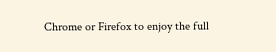Chrome or Firefox to enjoy the full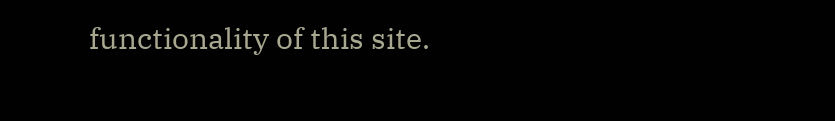functionality of this site.